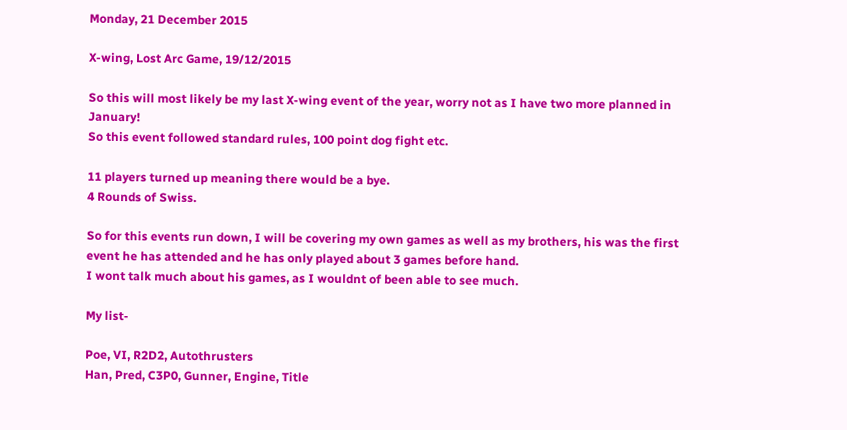Monday, 21 December 2015

X-wing, Lost Arc Game, 19/12/2015

So this will most likely be my last X-wing event of the year, worry not as I have two more planned in January!
So this event followed standard rules, 100 point dog fight etc.

11 players turned up meaning there would be a bye.
4 Rounds of Swiss.

So for this events run down, I will be covering my own games as well as my brothers, his was the first event he has attended and he has only played about 3 games before hand.
I wont talk much about his games, as I wouldnt of been able to see much.

My list-

Poe, VI, R2D2, Autothrusters
Han, Pred, C3P0, Gunner, Engine, Title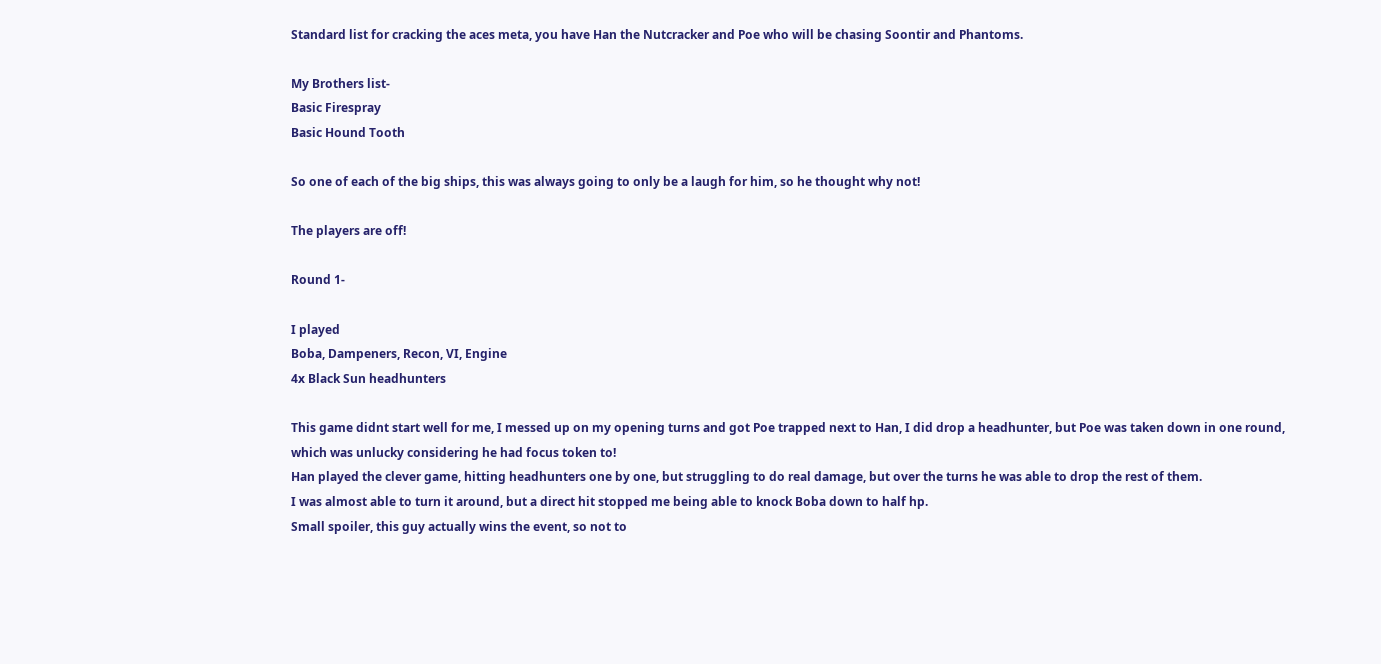Standard list for cracking the aces meta, you have Han the Nutcracker and Poe who will be chasing Soontir and Phantoms.

My Brothers list-
Basic Firespray
Basic Hound Tooth

So one of each of the big ships, this was always going to only be a laugh for him, so he thought why not!

The players are off!

Round 1-

I played
Boba, Dampeners, Recon, VI, Engine
4x Black Sun headhunters

This game didnt start well for me, I messed up on my opening turns and got Poe trapped next to Han, I did drop a headhunter, but Poe was taken down in one round, which was unlucky considering he had focus token to!
Han played the clever game, hitting headhunters one by one, but struggling to do real damage, but over the turns he was able to drop the rest of them.
I was almost able to turn it around, but a direct hit stopped me being able to knock Boba down to half hp.
Small spoiler, this guy actually wins the event, so not to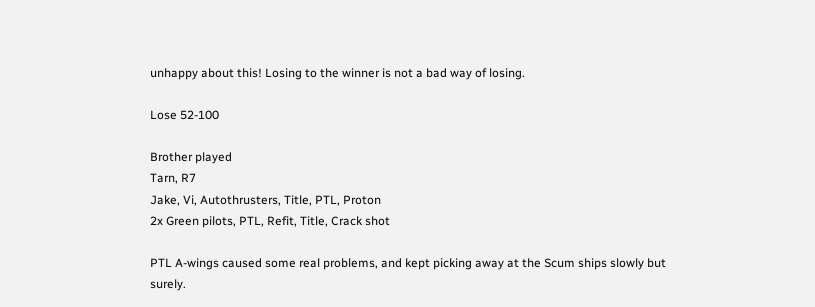unhappy about this! Losing to the winner is not a bad way of losing.

Lose 52-100

Brother played
Tarn, R7
Jake, Vi, Autothrusters, Title, PTL, Proton
2x Green pilots, PTL, Refit, Title, Crack shot

PTL A-wings caused some real problems, and kept picking away at the Scum ships slowly but surely.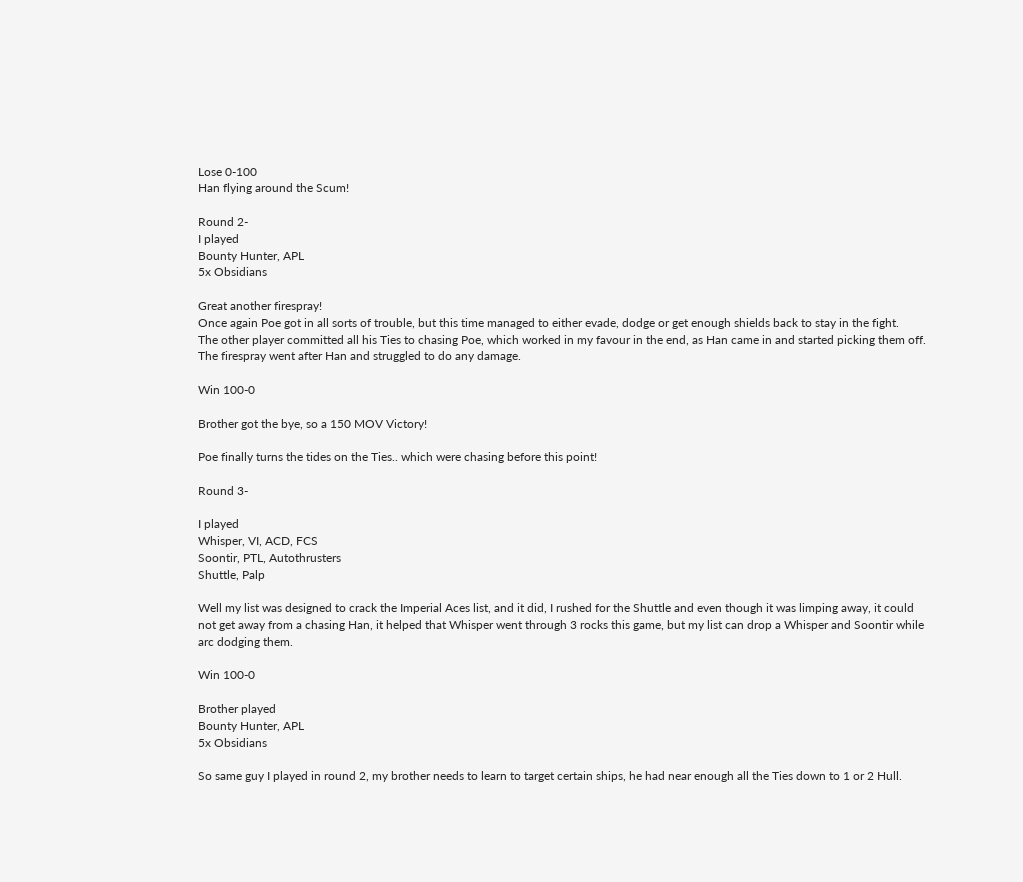Lose 0-100
Han flying around the Scum!

Round 2-
I played
Bounty Hunter, APL
5x Obsidians

Great another firespray!
Once again Poe got in all sorts of trouble, but this time managed to either evade, dodge or get enough shields back to stay in the fight.
The other player committed all his Ties to chasing Poe, which worked in my favour in the end, as Han came in and started picking them off. The firespray went after Han and struggled to do any damage.

Win 100-0

Brother got the bye, so a 150 MOV Victory!

Poe finally turns the tides on the Ties.. which were chasing before this point!

Round 3-

I played
Whisper, VI, ACD, FCS
Soontir, PTL, Autothrusters
Shuttle, Palp

Well my list was designed to crack the Imperial Aces list, and it did, I rushed for the Shuttle and even though it was limping away, it could not get away from a chasing Han, it helped that Whisper went through 3 rocks this game, but my list can drop a Whisper and Soontir while arc dodging them.

Win 100-0

Brother played
Bounty Hunter, APL
5x Obsidians

So same guy I played in round 2, my brother needs to learn to target certain ships, he had near enough all the Ties down to 1 or 2 Hull.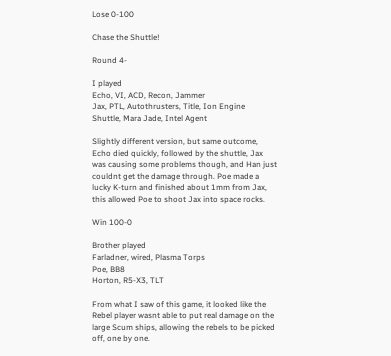Lose 0-100

Chase the Shuttle!

Round 4-

I played
Echo, VI, ACD, Recon, Jammer
Jax, PTL, Autothrusters, Title, Ion Engine
Shuttle, Mara Jade, Intel Agent

Slightly different version, but same outcome, Echo died quickly, followed by the shuttle, Jax was causing some problems though, and Han just couldnt get the damage through. Poe made a lucky K-turn and finished about 1mm from Jax, this allowed Poe to shoot Jax into space rocks.

Win 100-0

Brother played
Farladner, wired, Plasma Torps
Poe, BB8
Horton, R5-X3, TLT

From what I saw of this game, it looked like the Rebel player wasnt able to put real damage on the large Scum ships, allowing the rebels to be picked off, one by one.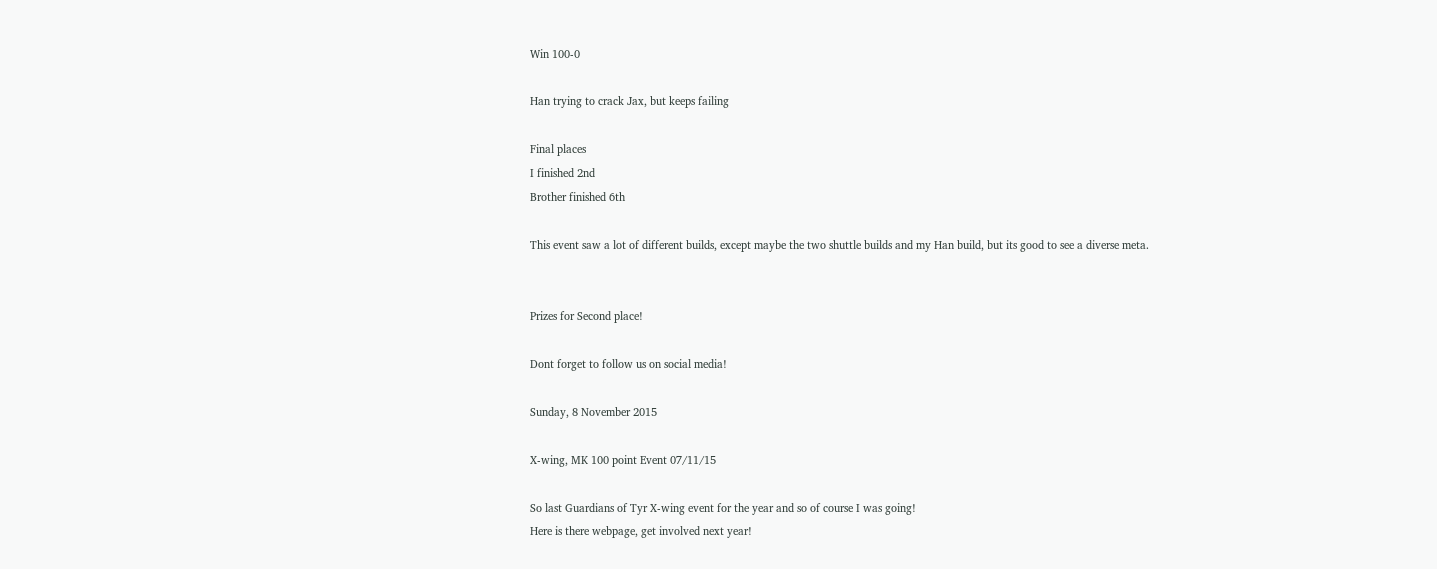Win 100-0

Han trying to crack Jax, but keeps failing

Final places
I finished 2nd
Brother finished 6th

This event saw a lot of different builds, except maybe the two shuttle builds and my Han build, but its good to see a diverse meta.


Prizes for Second place!

Dont forget to follow us on social media!

Sunday, 8 November 2015

X-wing, MK 100 point Event 07/11/15

So last Guardians of Tyr X-wing event for the year and so of course I was going!
Here is there webpage, get involved next year!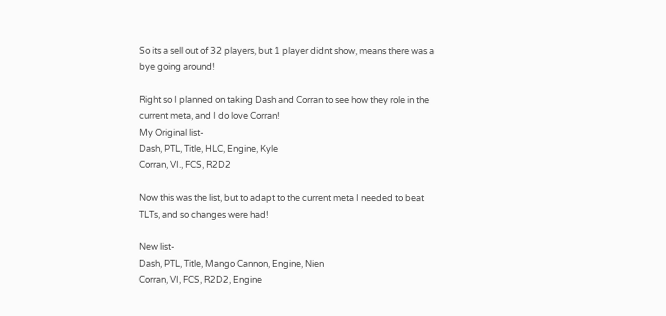So its a sell out of 32 players, but 1 player didnt show, means there was a bye going around!

Right so I planned on taking Dash and Corran to see how they role in the current meta, and I do love Corran!
My Original list-
Dash, PTL, Title, HLC, Engine, Kyle
Corran, VI., FCS, R2D2

Now this was the list, but to adapt to the current meta I needed to beat TLTs, and so changes were had!

New list-
Dash, PTL, Title, Mango Cannon, Engine, Nien
Corran, VI, FCS, R2D2, Engine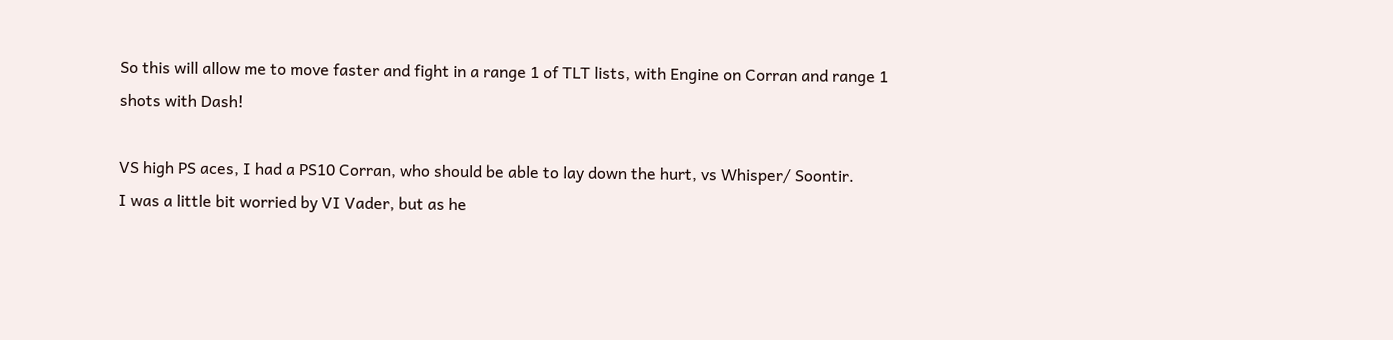So this will allow me to move faster and fight in a range 1 of TLT lists, with Engine on Corran and range 1 shots with Dash!

VS high PS aces, I had a PS10 Corran, who should be able to lay down the hurt, vs Whisper/ Soontir.
I was a little bit worried by VI Vader, but as he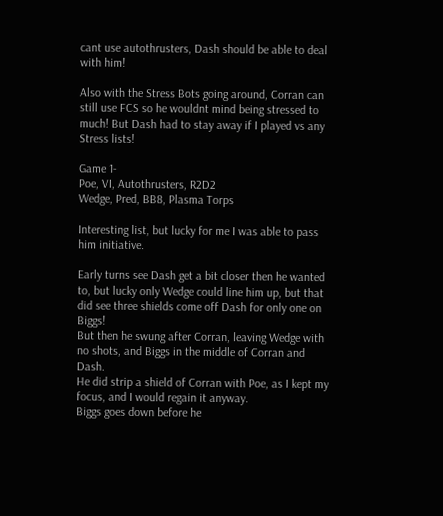cant use autothrusters, Dash should be able to deal with him!

Also with the Stress Bots going around, Corran can still use FCS so he wouldnt mind being stressed to much! But Dash had to stay away if I played vs any Stress lists!

Game 1-
Poe, VI, Autothrusters, R2D2
Wedge, Pred, BB8, Plasma Torps

Interesting list, but lucky for me I was able to pass him initiative.

Early turns see Dash get a bit closer then he wanted to, but lucky only Wedge could line him up, but that did see three shields come off Dash for only one on Biggs!
But then he swung after Corran, leaving Wedge with no shots, and Biggs in the middle of Corran and Dash.
He did strip a shield of Corran with Poe, as I kept my focus, and I would regain it anyway.
Biggs goes down before he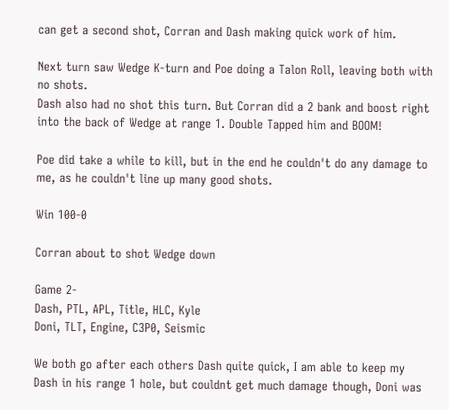can get a second shot, Corran and Dash making quick work of him.

Next turn saw Wedge K-turn and Poe doing a Talon Roll, leaving both with no shots.
Dash also had no shot this turn. But Corran did a 2 bank and boost right into the back of Wedge at range 1. Double Tapped him and BOOM!

Poe did take a while to kill, but in the end he couldn't do any damage to me, as he couldn't line up many good shots.

Win 100-0

Corran about to shot Wedge down

Game 2-
Dash, PTL, APL, Title, HLC, Kyle
Doni, TLT, Engine, C3P0, Seismic

We both go after each others Dash quite quick, I am able to keep my Dash in his range 1 hole, but couldnt get much damage though, Doni was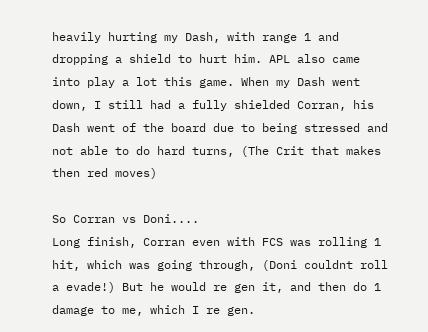heavily hurting my Dash, with range 1 and dropping a shield to hurt him. APL also came into play a lot this game. When my Dash went down, I still had a fully shielded Corran, his Dash went of the board due to being stressed and not able to do hard turns, (The Crit that makes then red moves)

So Corran vs Doni....
Long finish, Corran even with FCS was rolling 1 hit, which was going through, (Doni couldnt roll a evade!) But he would re gen it, and then do 1 damage to me, which I re gen.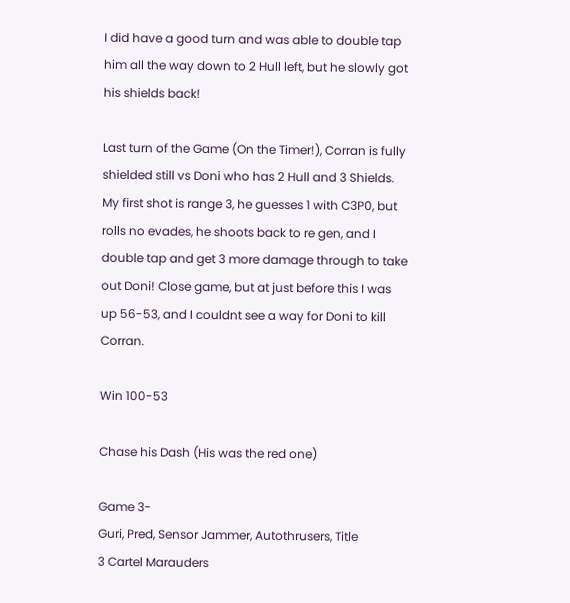I did have a good turn and was able to double tap him all the way down to 2 Hull left, but he slowly got his shields back!

Last turn of the Game (On the Timer!), Corran is fully shielded still vs Doni who has 2 Hull and 3 Shields. My first shot is range 3, he guesses 1 with C3P0, but rolls no evades, he shoots back to re gen, and I double tap and get 3 more damage through to take out Doni! Close game, but at just before this I was up 56-53, and I couldnt see a way for Doni to kill Corran.

Win 100-53

Chase his Dash (His was the red one)

Game 3-
Guri, Pred, Sensor Jammer, Autothrusers, Title
3 Cartel Marauders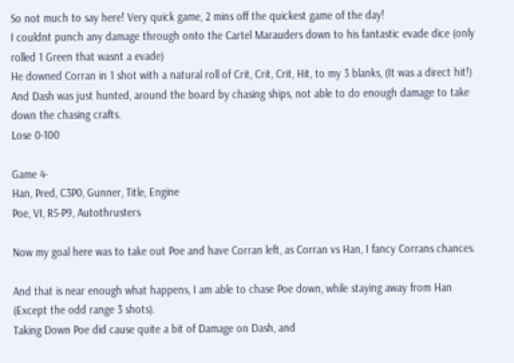So not much to say here! Very quick game, 2 mins off the quickest game of the day!
I couldnt punch any damage through onto the Cartel Marauders down to his fantastic evade dice (only rolled 1 Green that wasnt a evade)
He downed Corran in 1 shot with a natural roll of Crit, Crit, Crit, Hit, to my 3 blanks, (It was a direct hit!)
And Dash was just hunted, around the board by chasing ships, not able to do enough damage to take down the chasing crafts.
Lose 0-100

Game 4-
Han, Pred, C3P0, Gunner, Title, Engine
Poe, VI, R5-P9, Autothrusters

Now my goal here was to take out Poe and have Corran left, as Corran vs Han, I fancy Corrans chances.

And that is near enough what happens, I am able to chase Poe down, while staying away from Han (Except the odd range 3 shots).
Taking Down Poe did cause quite a bit of Damage on Dash, and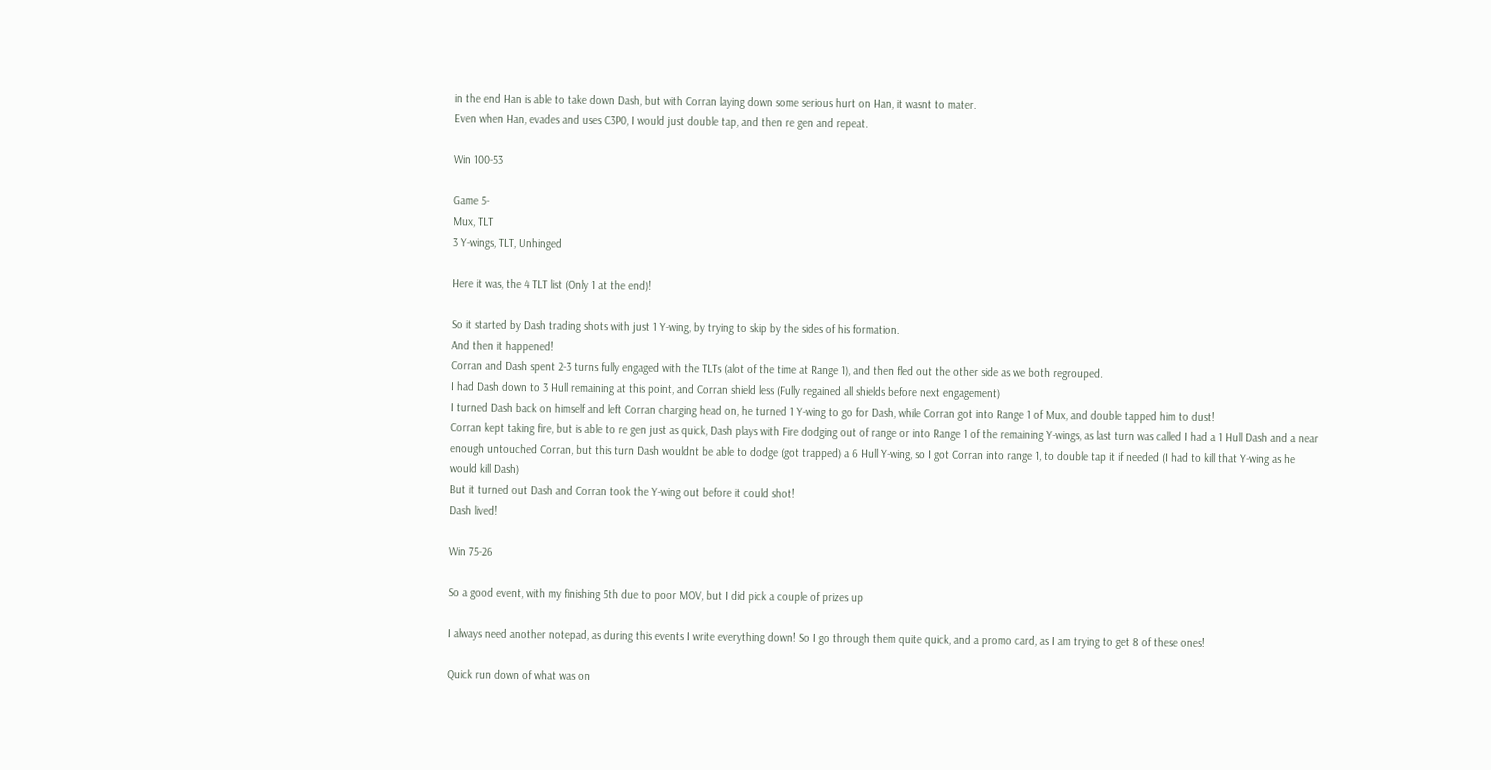in the end Han is able to take down Dash, but with Corran laying down some serious hurt on Han, it wasnt to mater.
Even when Han, evades and uses C3P0, I would just double tap, and then re gen and repeat.

Win 100-53

Game 5-
Mux, TLT
3 Y-wings, TLT, Unhinged

Here it was, the 4 TLT list (Only 1 at the end)!

So it started by Dash trading shots with just 1 Y-wing, by trying to skip by the sides of his formation.
And then it happened!
Corran and Dash spent 2-3 turns fully engaged with the TLTs (alot of the time at Range 1), and then fled out the other side as we both regrouped.
I had Dash down to 3 Hull remaining at this point, and Corran shield less (Fully regained all shields before next engagement)
I turned Dash back on himself and left Corran charging head on, he turned 1 Y-wing to go for Dash, while Corran got into Range 1 of Mux, and double tapped him to dust!
Corran kept taking fire, but is able to re gen just as quick, Dash plays with Fire dodging out of range or into Range 1 of the remaining Y-wings, as last turn was called I had a 1 Hull Dash and a near enough untouched Corran, but this turn Dash wouldnt be able to dodge (got trapped) a 6 Hull Y-wing, so I got Corran into range 1, to double tap it if needed (I had to kill that Y-wing as he would kill Dash)
But it turned out Dash and Corran took the Y-wing out before it could shot!
Dash lived!

Win 75-26

So a good event, with my finishing 5th due to poor MOV, but I did pick a couple of prizes up

I always need another notepad, as during this events I write everything down! So I go through them quite quick, and a promo card, as I am trying to get 8 of these ones!

Quick run down of what was on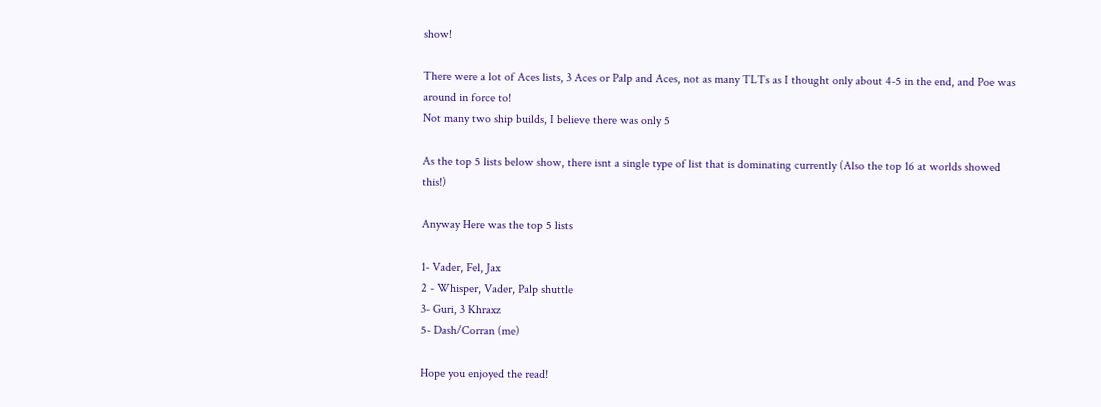show!

There were a lot of Aces lists, 3 Aces or Palp and Aces, not as many TLTs as I thought only about 4-5 in the end, and Poe was around in force to!
Not many two ship builds, I believe there was only 5

As the top 5 lists below show, there isnt a single type of list that is dominating currently (Also the top 16 at worlds showed this!)

Anyway Here was the top 5 lists

1- Vader, Fel, Jax
2 - Whisper, Vader, Palp shuttle
3- Guri, 3 Khraxz
5- Dash/Corran (me)

Hope you enjoyed the read!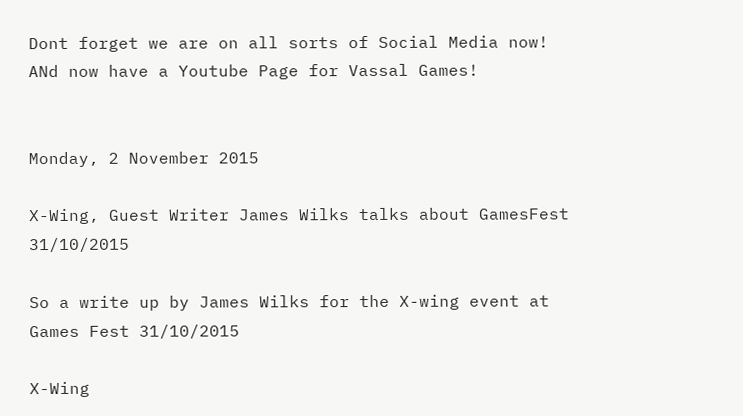Dont forget we are on all sorts of Social Media now!
ANd now have a Youtube Page for Vassal Games!


Monday, 2 November 2015

X-Wing, Guest Writer James Wilks talks about GamesFest 31/10/2015

So a write up by James Wilks for the X-wing event at Games Fest 31/10/2015

X-Wing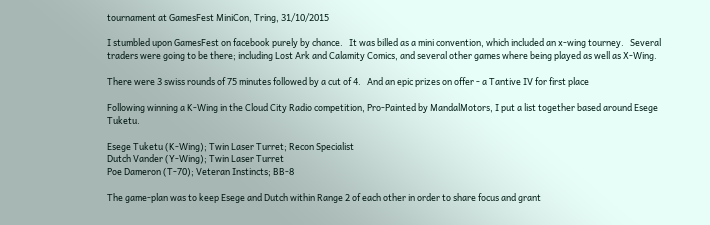tournament at GamesFest MiniCon, Tring, 31/10/2015

I stumbled upon GamesFest on facebook purely by chance.   It was billed as a mini convention, which included an x-wing tourney.   Several traders were going to be there; including Lost Ark and Calamity Comics, and several other games where being played as well as X-Wing.

There were 3 swiss rounds of 75 minutes followed by a cut of 4.   And an epic prizes on offer - a Tantive IV for first place

Following winning a K-Wing in the Cloud City Radio competition, Pro-Painted by MandalMotors, I put a list together based around Esege Tuketu.

Esege Tuketu (K-Wing); Twin Laser Turret; Recon Specialist
Dutch Vander (Y-Wing); Twin Laser Turret
Poe Dameron (T-70); Veteran Instincts; BB-8

The game-plan was to keep Esege and Dutch within Range 2 of each other in order to share focus and grant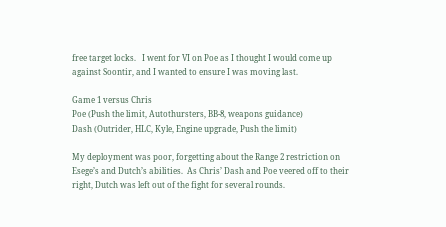free target locks.   I went for VI on Poe as I thought I would come up against Soontir, and I wanted to ensure I was moving last.

Game 1 versus Chris
Poe (Push the limit, Autothursters, BB-8, weapons guidance)
Dash (Outrider, HLC, Kyle, Engine upgrade, Push the limit)

My deployment was poor, forgetting about the Range 2 restriction on Esege’s and Dutch’s abilities.  As Chris’ Dash and Poe veered off to their right, Dutch was left out of the fight for several rounds.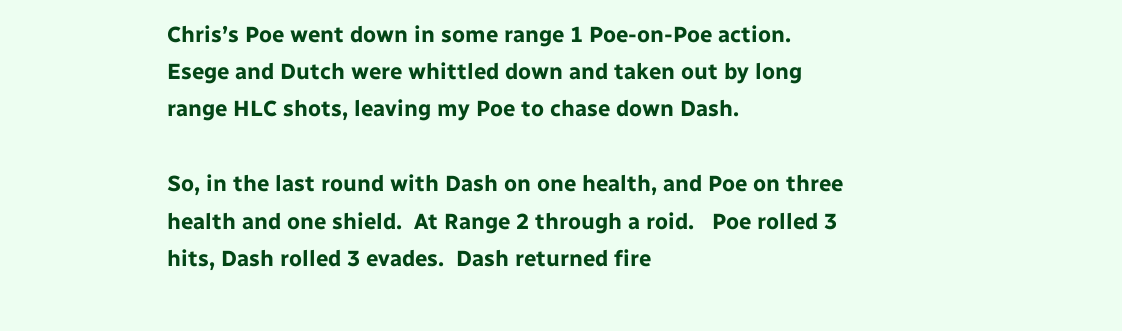Chris’s Poe went down in some range 1 Poe-on-Poe action.    Esege and Dutch were whittled down and taken out by long range HLC shots, leaving my Poe to chase down Dash.

So, in the last round with Dash on one health, and Poe on three health and one shield.  At Range 2 through a roid.   Poe rolled 3 hits, Dash rolled 3 evades.  Dash returned fire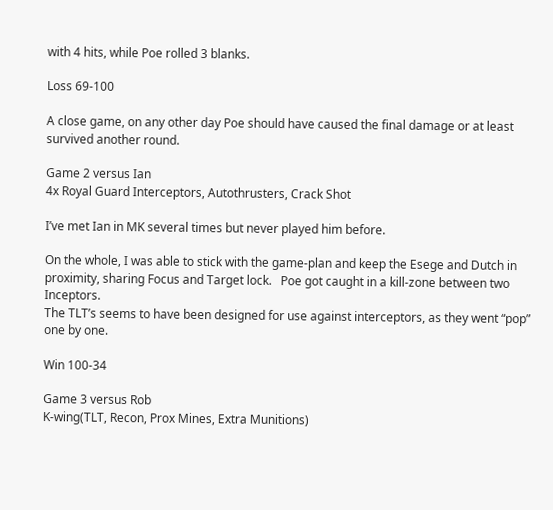with 4 hits, while Poe rolled 3 blanks.

Loss 69-100

A close game, on any other day Poe should have caused the final damage or at least survived another round.

Game 2 versus Ian
4x Royal Guard Interceptors, Autothrusters, Crack Shot

I’ve met Ian in MK several times but never played him before.

On the whole, I was able to stick with the game-plan and keep the Esege and Dutch in proximity, sharing Focus and Target lock.   Poe got caught in a kill-zone between two Inceptors.
The TLT’s seems to have been designed for use against interceptors, as they went “pop” one by one.

Win 100-34

Game 3 versus Rob
K-wing(TLT, Recon, Prox Mines, Extra Munitions)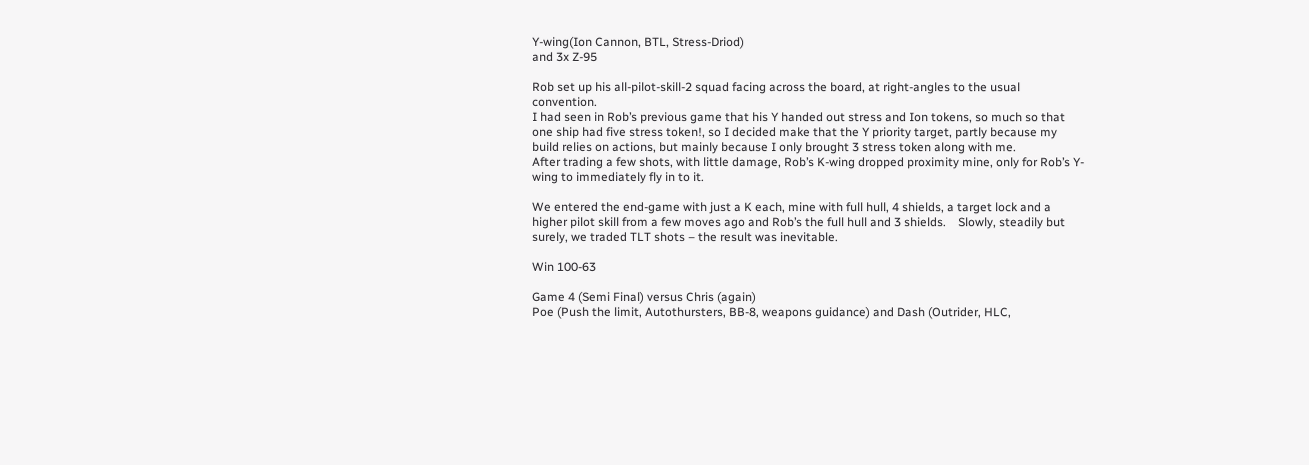Y-wing(Ion Cannon, BTL, Stress-Driod)
and 3x Z-95

Rob set up his all-pilot-skill-2 squad facing across the board, at right-angles to the usual convention.
I had seen in Rob’s previous game that his Y handed out stress and Ion tokens, so much so that one ship had five stress token!, so I decided make that the Y priority target, partly because my build relies on actions, but mainly because I only brought 3 stress token along with me.
After trading a few shots, with little damage, Rob’s K-wing dropped proximity mine, only for Rob’s Y-wing to immediately fly in to it.

We entered the end-game with just a K each, mine with full hull, 4 shields, a target lock and a higher pilot skill from a few moves ago and Rob’s the full hull and 3 shields.    Slowly, steadily but surely, we traded TLT shots – the result was inevitable.

Win 100-63

Game 4 (Semi Final) versus Chris (again)
Poe (Push the limit, Autothursters, BB-8, weapons guidance) and Dash (Outrider, HLC,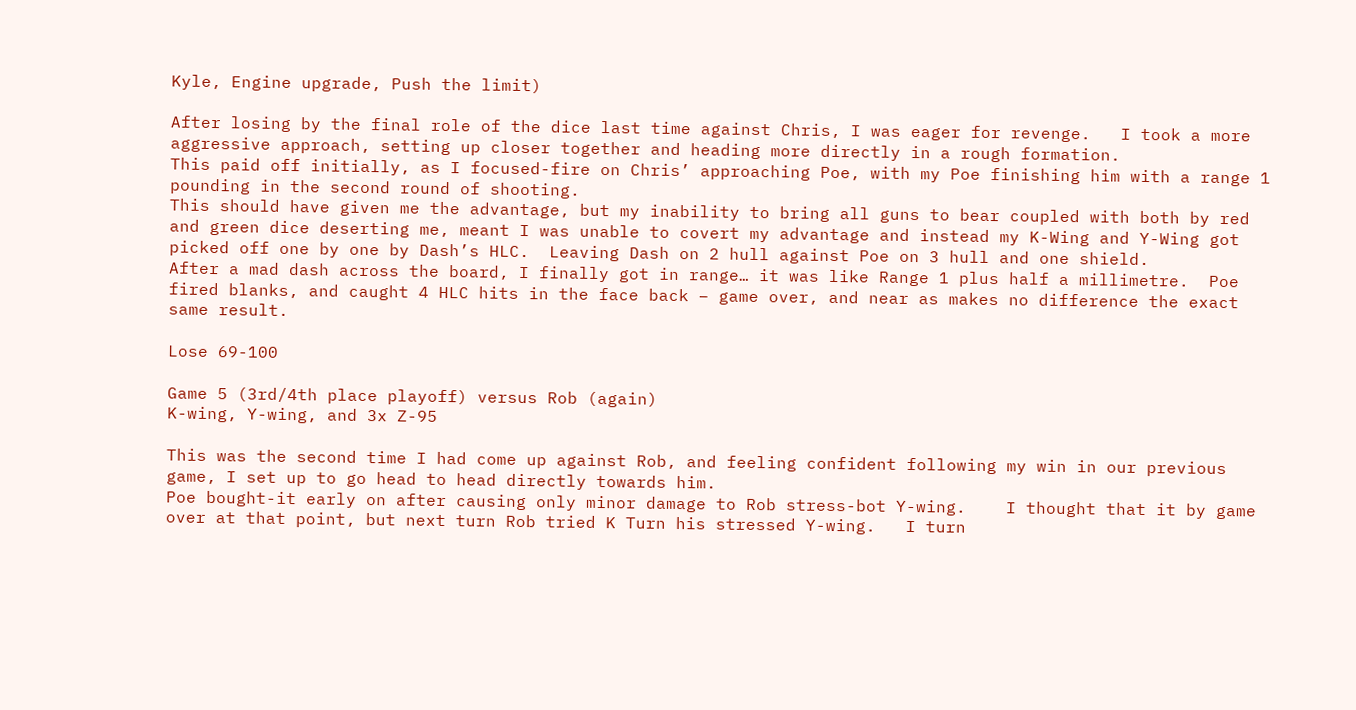Kyle, Engine upgrade, Push the limit)

After losing by the final role of the dice last time against Chris, I was eager for revenge.   I took a more aggressive approach, setting up closer together and heading more directly in a rough formation.
This paid off initially, as I focused-fire on Chris’ approaching Poe, with my Poe finishing him with a range 1 pounding in the second round of shooting.
This should have given me the advantage, but my inability to bring all guns to bear coupled with both by red and green dice deserting me, meant I was unable to covert my advantage and instead my K-Wing and Y-Wing got picked off one by one by Dash’s HLC.  Leaving Dash on 2 hull against Poe on 3 hull and one shield.
After a mad dash across the board, I finally got in range… it was like Range 1 plus half a millimetre.  Poe fired blanks, and caught 4 HLC hits in the face back – game over, and near as makes no difference the exact same result.

Lose 69-100

Game 5 (3rd/4th place playoff) versus Rob (again)
K-wing, Y-wing, and 3x Z-95

This was the second time I had come up against Rob, and feeling confident following my win in our previous game, I set up to go head to head directly towards him.
Poe bought-it early on after causing only minor damage to Rob stress-bot Y-wing.    I thought that it by game over at that point, but next turn Rob tried K Turn his stressed Y-wing.   I turn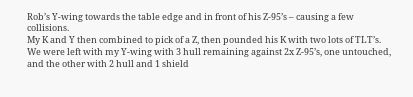Rob’s Y-wing towards the table edge and in front of his Z-95’s – causing a few collisions.
My K and Y then combined to pick of a Z, then pounded his K with two lots of TLT’s.
We were left with my Y-wing with 3 hull remaining against 2x Z-95’s, one untouched, and the other with 2 hull and 1 shield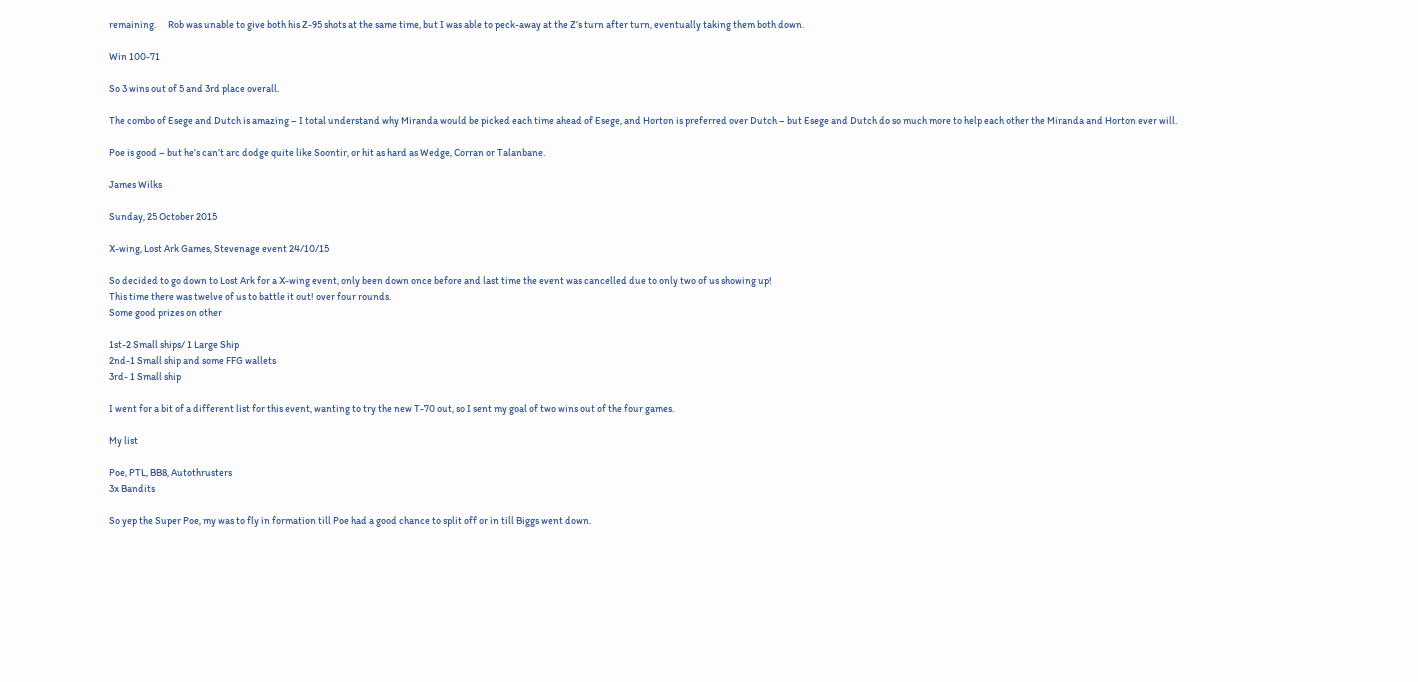remaining.      Rob was unable to give both his Z-95 shots at the same time, but I was able to peck-away at the Z’s turn after turn, eventually taking them both down.

Win 100-71

So 3 wins out of 5 and 3rd place overall.

The combo of Esege and Dutch is amazing – I total understand why Miranda would be picked each time ahead of Esege, and Horton is preferred over Dutch – but Esege and Dutch do so much more to help each other the Miranda and Horton ever will.

Poe is good – but he’s can’t arc dodge quite like Soontir, or hit as hard as Wedge, Corran or Talanbane.

James Wilks

Sunday, 25 October 2015

X-wing, Lost Ark Games, Stevenage event 24/10/15

So decided to go down to Lost Ark for a X-wing event, only been down once before and last time the event was cancelled due to only two of us showing up!
This time there was twelve of us to battle it out! over four rounds.
Some good prizes on other

1st-2 Small ships/ 1 Large Ship
2nd-1 Small ship and some FFG wallets
3rd- 1 Small ship

I went for a bit of a different list for this event, wanting to try the new T-70 out, so I sent my goal of two wins out of the four games.

My list

Poe, PTL, BB8, Autothrusters
3x Bandits

So yep the Super Poe, my was to fly in formation till Poe had a good chance to split off or in till Biggs went down.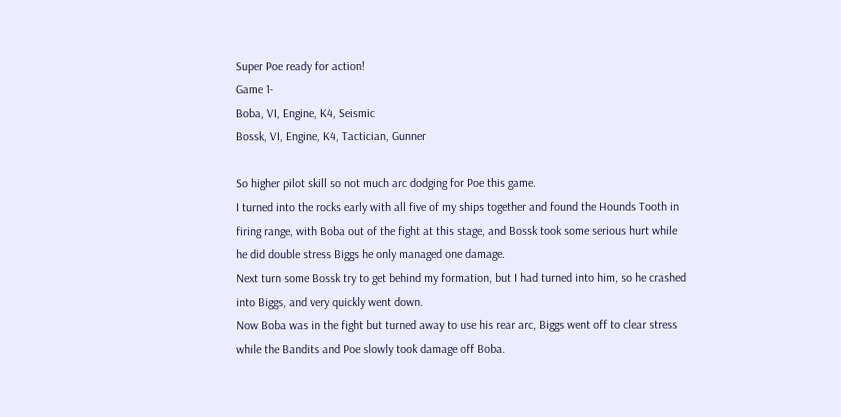Super Poe ready for action!
Game 1-
Boba, VI, Engine, K4, Seismic
Bossk, VI, Engine, K4, Tactician, Gunner

So higher pilot skill so not much arc dodging for Poe this game.
I turned into the rocks early with all five of my ships together and found the Hounds Tooth in firing range, with Boba out of the fight at this stage, and Bossk took some serious hurt while he did double stress Biggs he only managed one damage.
Next turn some Bossk try to get behind my formation, but I had turned into him, so he crashed into Biggs, and very quickly went down.
Now Boba was in the fight but turned away to use his rear arc, Biggs went off to clear stress while the Bandits and Poe slowly took damage off Boba.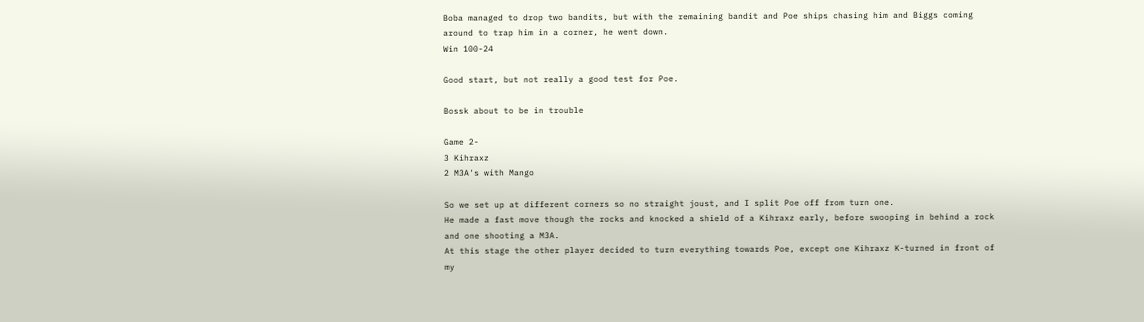Boba managed to drop two bandits, but with the remaining bandit and Poe ships chasing him and Biggs coming around to trap him in a corner, he went down.
Win 100-24

Good start, but not really a good test for Poe.

Bossk about to be in trouble

Game 2-
3 Kihraxz
2 M3A's with Mango

So we set up at different corners so no straight joust, and I split Poe off from turn one.
He made a fast move though the rocks and knocked a shield of a Kihraxz early, before swooping in behind a rock and one shooting a M3A.
At this stage the other player decided to turn everything towards Poe, except one Kihraxz K-turned in front of my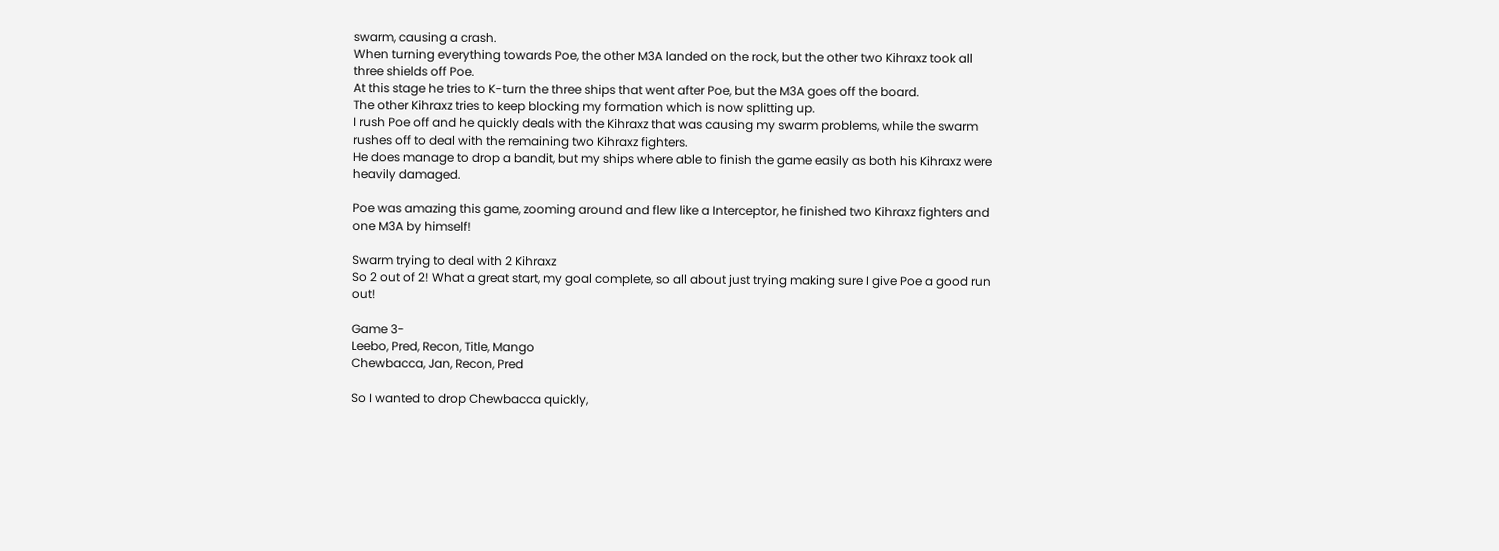swarm, causing a crash.
When turning everything towards Poe, the other M3A landed on the rock, but the other two Kihraxz took all three shields off Poe.
At this stage he tries to K-turn the three ships that went after Poe, but the M3A goes off the board.
The other Kihraxz tries to keep blocking my formation which is now splitting up.
I rush Poe off and he quickly deals with the Kihraxz that was causing my swarm problems, while the swarm rushes off to deal with the remaining two Kihraxz fighters.
He does manage to drop a bandit, but my ships where able to finish the game easily as both his Kihraxz were heavily damaged.

Poe was amazing this game, zooming around and flew like a Interceptor, he finished two Kihraxz fighters and one M3A by himself!

Swarm trying to deal with 2 Kihraxz
So 2 out of 2! What a great start, my goal complete, so all about just trying making sure I give Poe a good run out!

Game 3-
Leebo, Pred, Recon, Title, Mango
Chewbacca, Jan, Recon, Pred

So I wanted to drop Chewbacca quickly,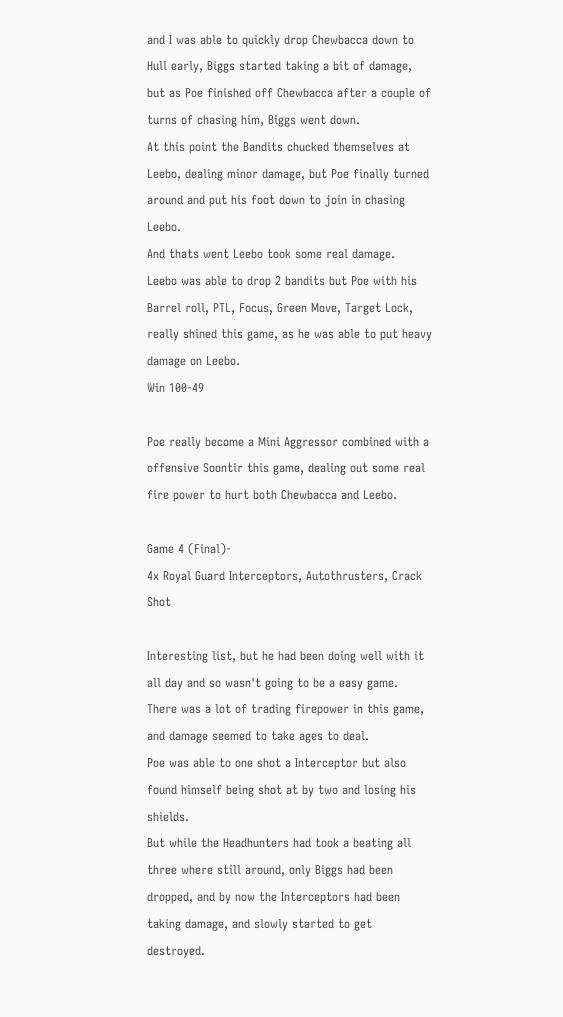and I was able to quickly drop Chewbacca down to Hull early, Biggs started taking a bit of damage, but as Poe finished off Chewbacca after a couple of turns of chasing him, Biggs went down.
At this point the Bandits chucked themselves at Leebo, dealing minor damage, but Poe finally turned around and put his foot down to join in chasing Leebo.
And thats went Leebo took some real damage.
Leebo was able to drop 2 bandits but Poe with his Barrel roll, PTL, Focus, Green Move, Target Lock, really shined this game, as he was able to put heavy damage on Leebo.
Win 100-49

Poe really become a Mini Aggressor combined with a offensive Soontir this game, dealing out some real fire power to hurt both Chewbacca and Leebo.

Game 4 (Final)-
4x Royal Guard Interceptors, Autothrusters, Crack Shot

Interesting list, but he had been doing well with it all day and so wasn't going to be a easy game.
There was a lot of trading firepower in this game, and damage seemed to take ages to deal.
Poe was able to one shot a Interceptor but also found himself being shot at by two and losing his shields.
But while the Headhunters had took a beating all three where still around, only Biggs had been dropped, and by now the Interceptors had been taking damage, and slowly started to get destroyed.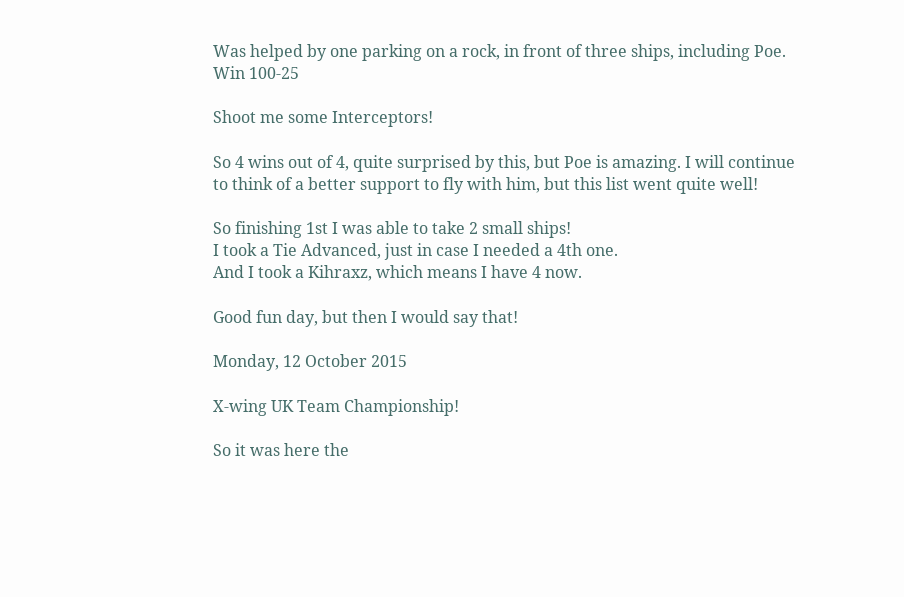Was helped by one parking on a rock, in front of three ships, including Poe.
Win 100-25

Shoot me some Interceptors!

So 4 wins out of 4, quite surprised by this, but Poe is amazing. I will continue to think of a better support to fly with him, but this list went quite well!

So finishing 1st I was able to take 2 small ships!
I took a Tie Advanced, just in case I needed a 4th one.
And I took a Kihraxz, which means I have 4 now.

Good fun day, but then I would say that!

Monday, 12 October 2015

X-wing UK Team Championship!

So it was here the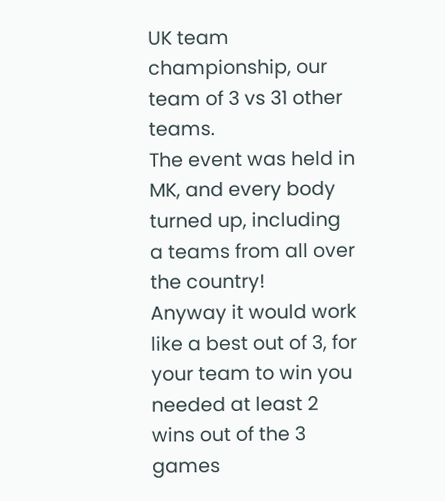UK team championship, our team of 3 vs 31 other teams.
The event was held in MK, and every body turned up, including a teams from all over the country!
Anyway it would work like a best out of 3, for your team to win you needed at least 2 wins out of the 3 games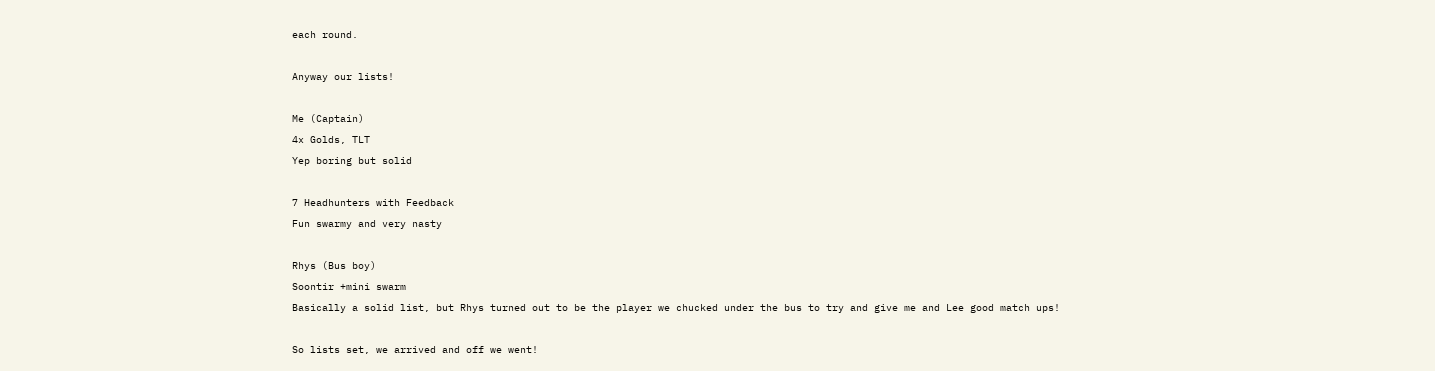each round.

Anyway our lists!

Me (Captain)
4x Golds, TLT
Yep boring but solid

7 Headhunters with Feedback
Fun swarmy and very nasty

Rhys (Bus boy)
Soontir +mini swarm
Basically a solid list, but Rhys turned out to be the player we chucked under the bus to try and give me and Lee good match ups!

So lists set, we arrived and off we went!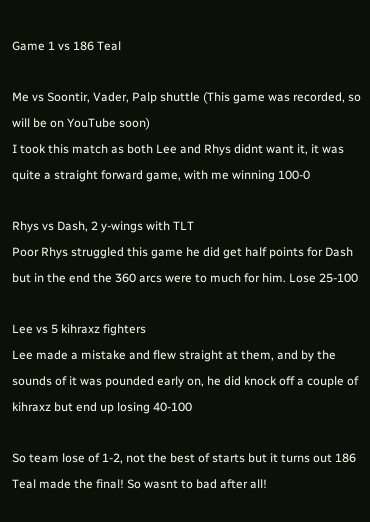Game 1 vs 186 Teal

Me vs Soontir, Vader, Palp shuttle (This game was recorded, so will be on YouTube soon)
I took this match as both Lee and Rhys didnt want it, it was quite a straight forward game, with me winning 100-0

Rhys vs Dash, 2 y-wings with TLT
Poor Rhys struggled this game he did get half points for Dash but in the end the 360 arcs were to much for him. Lose 25-100

Lee vs 5 kihraxz fighters
Lee made a mistake and flew straight at them, and by the sounds of it was pounded early on, he did knock off a couple of kihraxz but end up losing 40-100

So team lose of 1-2, not the best of starts but it turns out 186 Teal made the final! So wasnt to bad after all!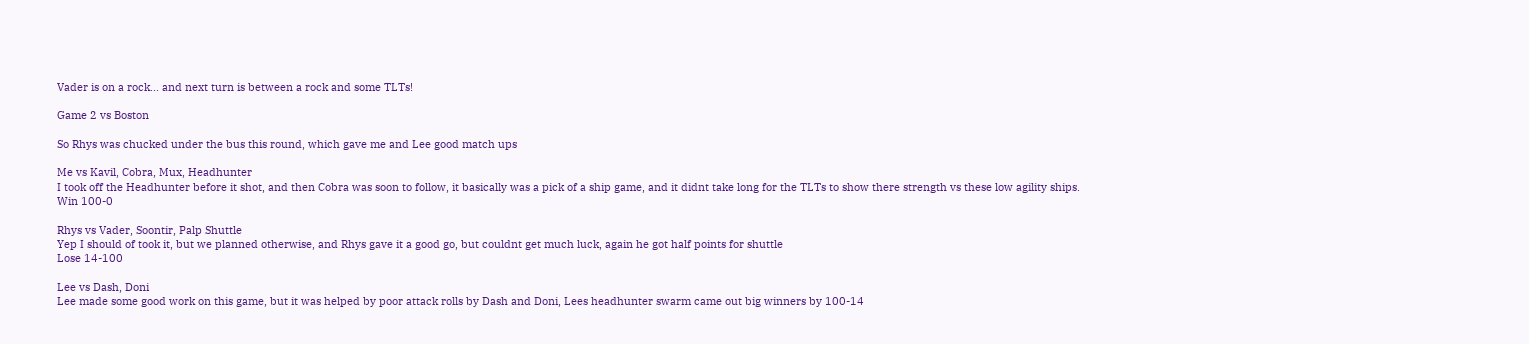Vader is on a rock... and next turn is between a rock and some TLTs!

Game 2 vs Boston

So Rhys was chucked under the bus this round, which gave me and Lee good match ups

Me vs Kavil, Cobra, Mux, Headhunter
I took off the Headhunter before it shot, and then Cobra was soon to follow, it basically was a pick of a ship game, and it didnt take long for the TLTs to show there strength vs these low agility ships.
Win 100-0

Rhys vs Vader, Soontir, Palp Shuttle
Yep I should of took it, but we planned otherwise, and Rhys gave it a good go, but couldnt get much luck, again he got half points for shuttle
Lose 14-100

Lee vs Dash, Doni
Lee made some good work on this game, but it was helped by poor attack rolls by Dash and Doni, Lees headhunter swarm came out big winners by 100-14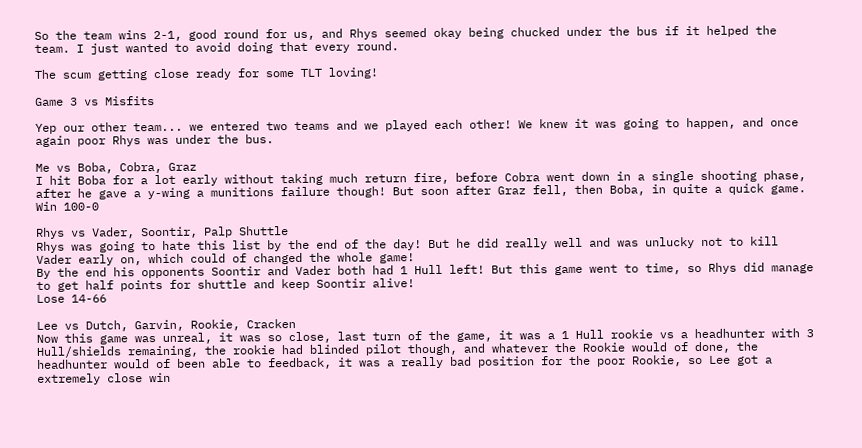So the team wins 2-1, good round for us, and Rhys seemed okay being chucked under the bus if it helped the team. I just wanted to avoid doing that every round.

The scum getting close ready for some TLT loving!

Game 3 vs Misfits

Yep our other team... we entered two teams and we played each other! We knew it was going to happen, and once again poor Rhys was under the bus.

Me vs Boba, Cobra, Graz
I hit Boba for a lot early without taking much return fire, before Cobra went down in a single shooting phase, after he gave a y-wing a munitions failure though! But soon after Graz fell, then Boba, in quite a quick game.
Win 100-0

Rhys vs Vader, Soontir, Palp Shuttle
Rhys was going to hate this list by the end of the day! But he did really well and was unlucky not to kill Vader early on, which could of changed the whole game!
By the end his opponents Soontir and Vader both had 1 Hull left! But this game went to time, so Rhys did manage to get half points for shuttle and keep Soontir alive!
Lose 14-66

Lee vs Dutch, Garvin, Rookie, Cracken
Now this game was unreal, it was so close, last turn of the game, it was a 1 Hull rookie vs a headhunter with 3 Hull/shields remaining, the rookie had blinded pilot though, and whatever the Rookie would of done, the headhunter would of been able to feedback, it was a really bad position for the poor Rookie, so Lee got a extremely close win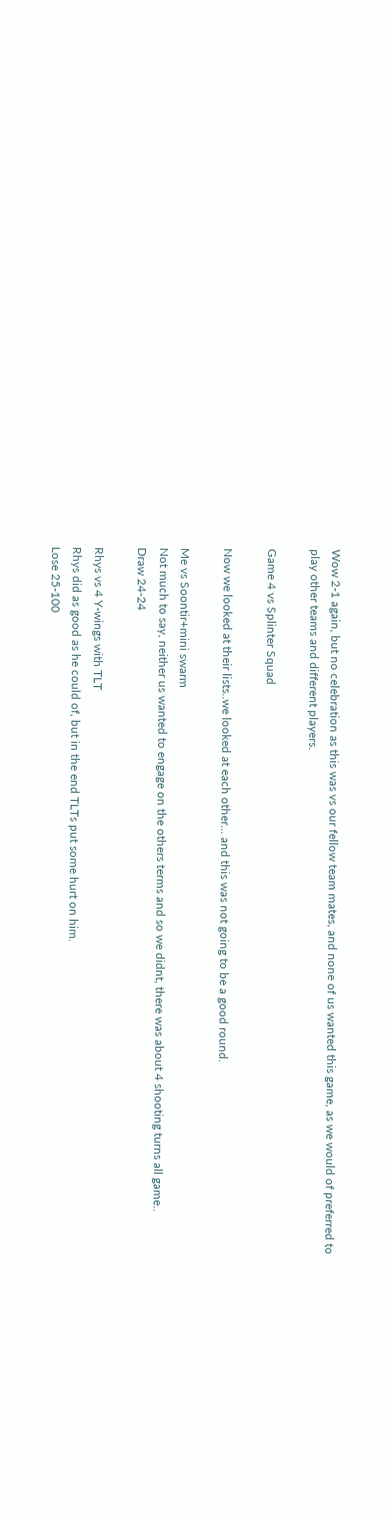Wow 2-1 again, but no celebration as this was vs our fellow team mates, and none of us wanted this game, as we would of preferred to play other teams and different players.

Game 4 vs Splinter Squad

Now we looked at their lists..we looked at each other... and this was not going to be a good round.

Me vs Soontir+mini swarm
Not much to say, neither us wanted to engage on the others terms and so we didnt, there was about 4 shooting turns all game..
Draw 24-24

Rhys vs 4 Y-wings with TLT
Rhys did as good as he could of, but in the end TLTs put some hurt on him.
Lose 25-100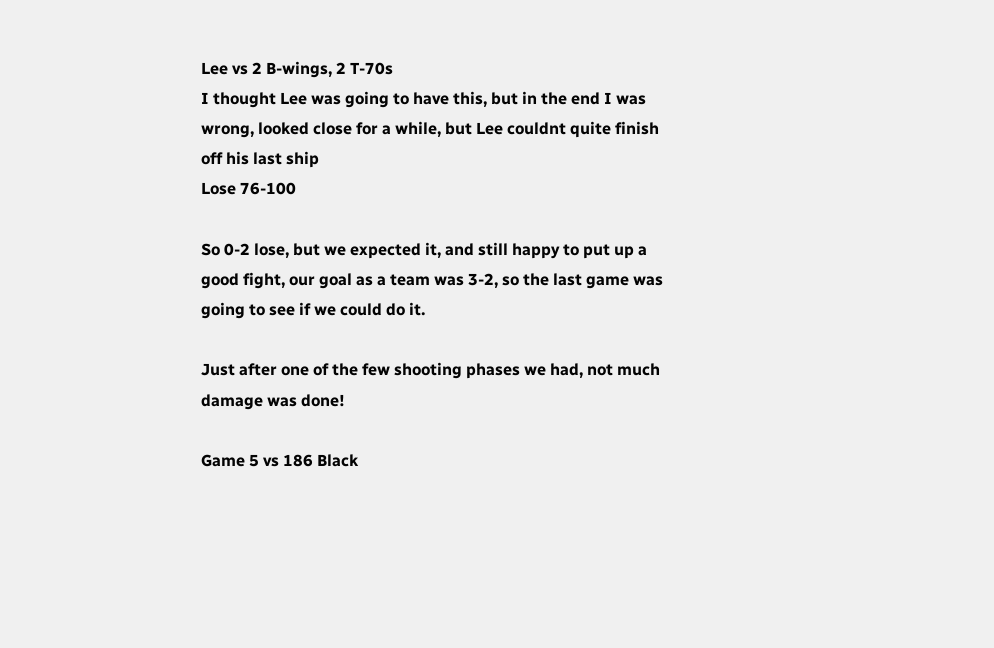Lee vs 2 B-wings, 2 T-70s
I thought Lee was going to have this, but in the end I was wrong, looked close for a while, but Lee couldnt quite finish off his last ship
Lose 76-100

So 0-2 lose, but we expected it, and still happy to put up a good fight, our goal as a team was 3-2, so the last game was going to see if we could do it.

Just after one of the few shooting phases we had, not much damage was done!

Game 5 vs 186 Black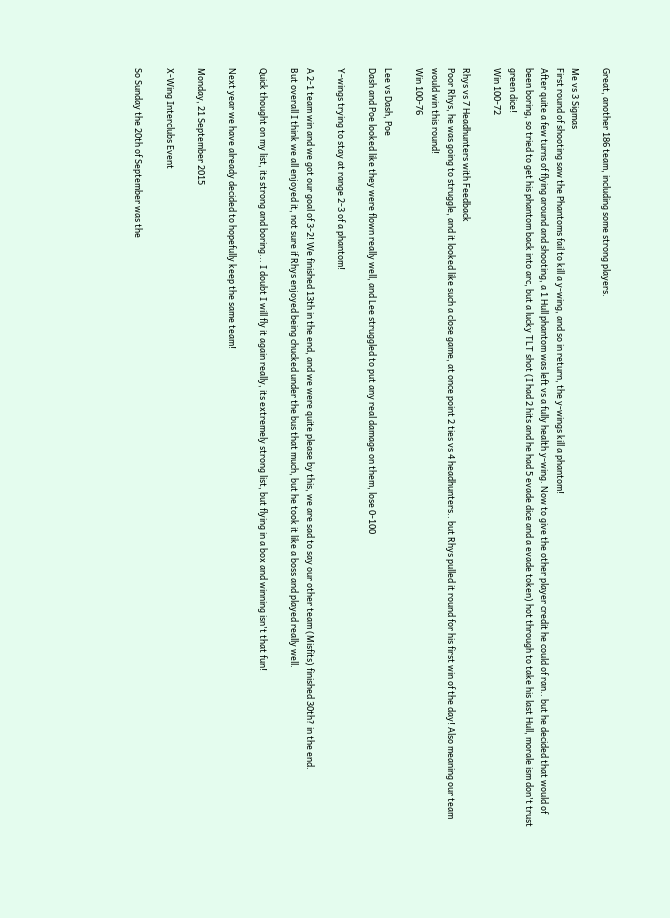Great, another 186 team, including some strong players.

Me vs 3 Sigmas
First round of shooting saw the Phantoms fail to kill a y-wing, and so in return, the y-wings kill a phantom!
After quite a few turns of flying around and shooting, a 1 Hull phantom was left vs a fully health y-wing. Now to give the other player credit he could of ran.. but he decided that would of been boring, so tried to get his phantom back into arc, but a lucky TLT shot (I had 2 hits and he had 5 evade dice and a evade token) hot through to take his last Hull, morale ism don't trust green dice!
Win 100-72

Rhys vs 7 Headhunters with Feedback
Poor Rhys, he was going to struggle, and it looked like such a close game, at once point 2 ties vs 4 headhunters.. but Rhys pulled it round for his first win of the day! Also meaning our team would win this round!
Win 100-76

Lee vs Dash, Poe
Dash and Poe looked like they were flown really well, and Lee struggled to put any real damage on them, lose 0-100

Y-wings trying to stay at range 2-3 of a phantom!

A 2-1 team win and we got our goal of 3-2! We finished 13th in the end, and we were quite please by this, we are sad to say our other team (Misfits) finished 30th? in the end.
But overall I think we all enjoyed it, not sure if Rhys enjoyed being chucked under the bus that much, but he took it like a boss and played really well.

Quick thought on my list, its strong and boring... I doubt I will fly it again really, its extremely strong list, but flying in a box and winning isn't that fun!

Next year we have already decided to hopefully keep the same team!

Monday, 21 September 2015

X-Wing Interclubs Event

So Sunday the 20th of September was the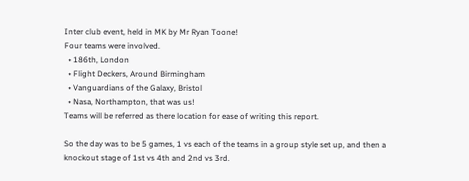Inter club event, held in MK by Mr Ryan Toone!
Four teams were involved.
  • 186th, London
  • Flight Deckers, Around Birmingham
  • Vanguardians of the Galaxy, Bristol
  • Nasa, Northampton, that was us!
Teams will be referred as there location for ease of writing this report.

So the day was to be 5 games, 1 vs each of the teams in a group style set up, and then a knockout stage of 1st vs 4th and 2nd vs 3rd.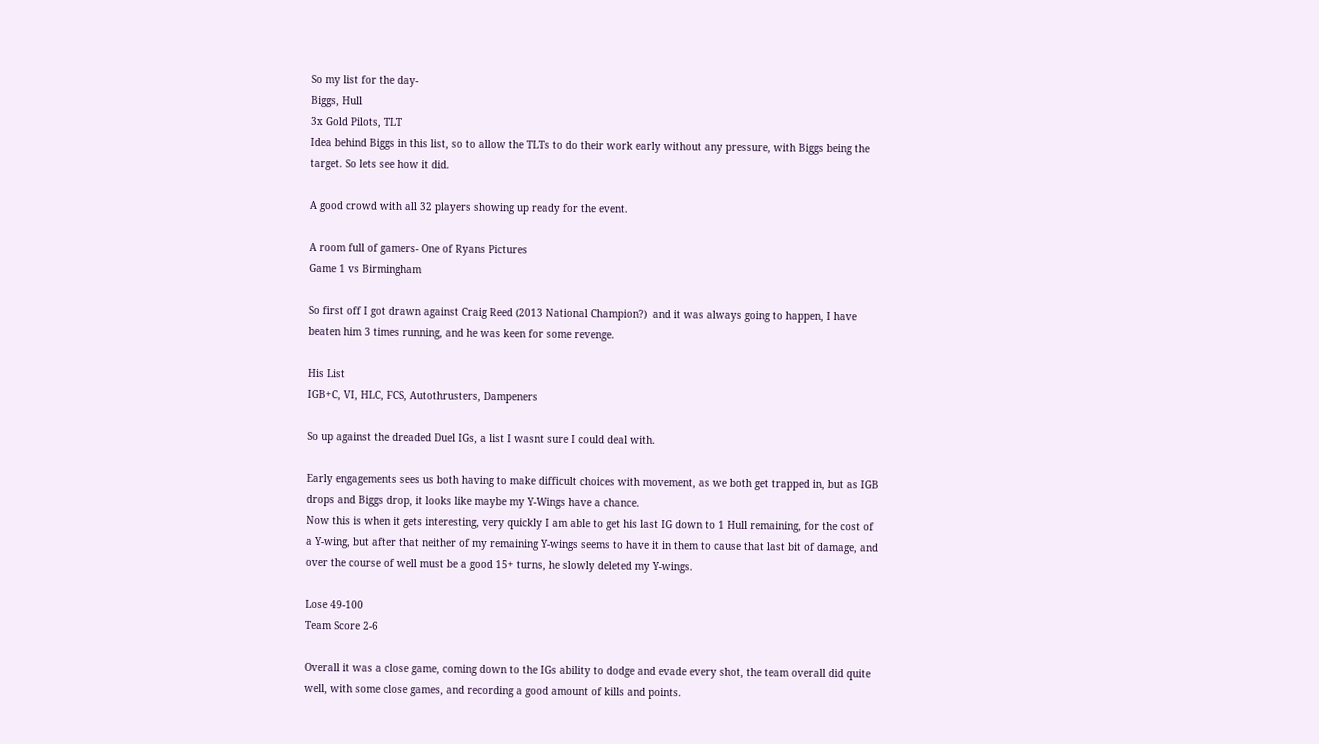So my list for the day-
Biggs, Hull
3x Gold Pilots, TLT
Idea behind Biggs in this list, so to allow the TLTs to do their work early without any pressure, with Biggs being the target. So lets see how it did.

A good crowd with all 32 players showing up ready for the event.

A room full of gamers- One of Ryans Pictures
Game 1 vs Birmingham

So first off I got drawn against Craig Reed (2013 National Champion?)  and it was always going to happen, I have beaten him 3 times running, and he was keen for some revenge.

His List
IGB+C, VI, HLC, FCS, Autothrusters, Dampeners

So up against the dreaded Duel IGs, a list I wasnt sure I could deal with.

Early engagements sees us both having to make difficult choices with movement, as we both get trapped in, but as IGB drops and Biggs drop, it looks like maybe my Y-Wings have a chance.
Now this is when it gets interesting, very quickly I am able to get his last IG down to 1 Hull remaining, for the cost of a Y-wing, but after that neither of my remaining Y-wings seems to have it in them to cause that last bit of damage, and over the course of well must be a good 15+ turns, he slowly deleted my Y-wings.

Lose 49-100
Team Score 2-6

Overall it was a close game, coming down to the IGs ability to dodge and evade every shot, the team overall did quite well, with some close games, and recording a good amount of kills and points.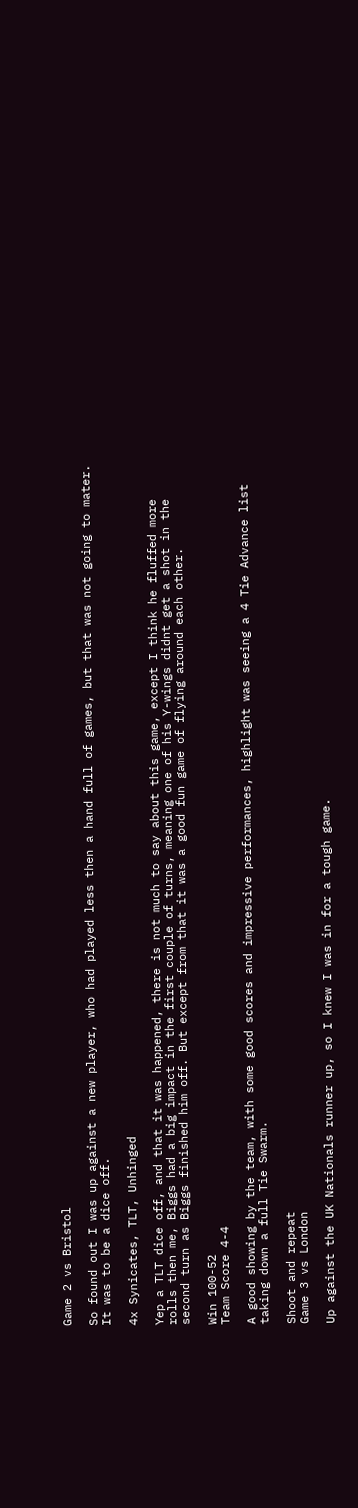Game 2 vs Bristol

So found out I was up against a new player, who had played less then a hand full of games, but that was not going to mater. It was to be a dice off.

4x Synicates, TLT, Unhinged

Yep a TLT dice off, and that it was happened, there is not much to say about this game, except I think he fluffed more rolls then me, Biggs had a big impact in the first couple of turns, meaning one of his Y-wings didnt get a shot in the second turn as Biggs finished him off. But except from that it was a good fun game of flying around each other.

Win 100-52
Team Score 4-4

A good showing by the team, with some good scores and impressive performances, highlight was seeing a 4 Tie Advance list taking down a full Tie Swarm.

Shoot and repeat
Game 3 vs London

Up against the UK Nationals runner up, so I knew I was in for a tough game.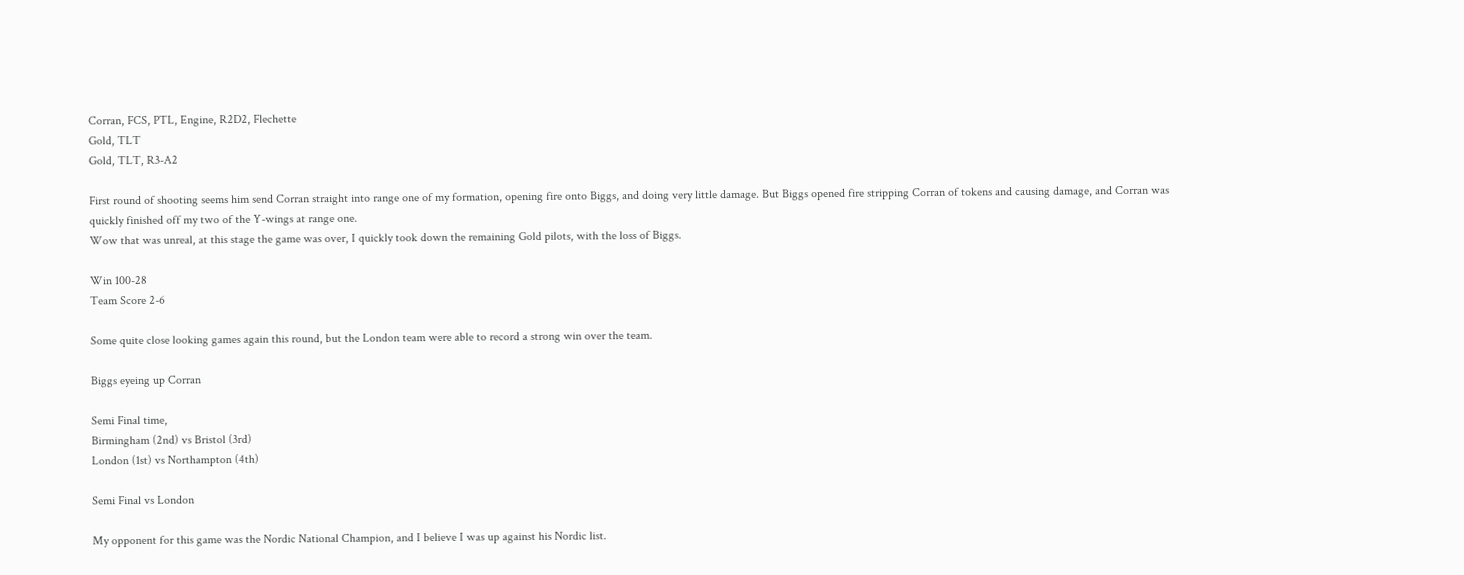Corran, FCS, PTL, Engine, R2D2, Flechette
Gold, TLT
Gold, TLT, R3-A2

First round of shooting seems him send Corran straight into range one of my formation, opening fire onto Biggs, and doing very little damage. But Biggs opened fire stripping Corran of tokens and causing damage, and Corran was quickly finished off my two of the Y-wings at range one.
Wow that was unreal, at this stage the game was over, I quickly took down the remaining Gold pilots, with the loss of Biggs.

Win 100-28
Team Score 2-6

Some quite close looking games again this round, but the London team were able to record a strong win over the team.

Biggs eyeing up Corran

Semi Final time,
Birmingham (2nd) vs Bristol (3rd)
London (1st) vs Northampton (4th)

Semi Final vs London

My opponent for this game was the Nordic National Champion, and I believe I was up against his Nordic list.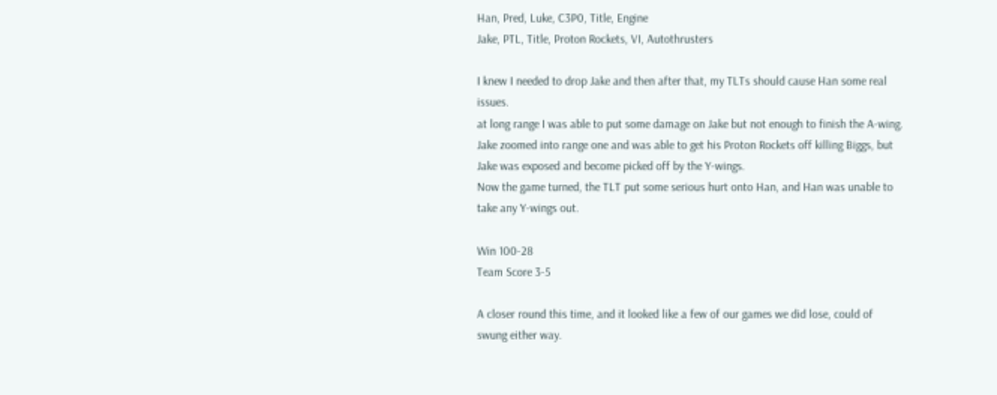Han, Pred, Luke, C3P0, Title, Engine
Jake, PTL, Title, Proton Rockets, VI, Autothrusters

I knew I needed to drop Jake and then after that, my TLTs should cause Han some real issues.
at long range I was able to put some damage on Jake but not enough to finish the A-wing.
Jake zoomed into range one and was able to get his Proton Rockets off killing Biggs, but Jake was exposed and become picked off by the Y-wings.
Now the game turned, the TLT put some serious hurt onto Han, and Han was unable to take any Y-wings out.

Win 100-28
Team Score 3-5

A closer round this time, and it looked like a few of our games we did lose, could of swung either way.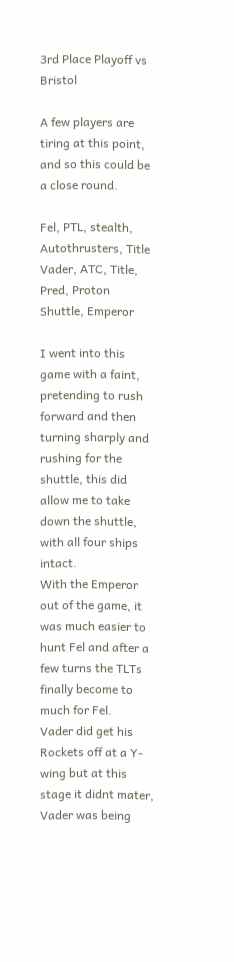3rd Place Playoff vs Bristol

A few players are tiring at this point, and so this could be a close round.

Fel, PTL, stealth, Autothrusters, Title
Vader, ATC, Title, Pred, Proton
Shuttle, Emperor

I went into this game with a faint, pretending to rush forward and then turning sharply and rushing for the shuttle, this did allow me to take down the shuttle, with all four ships intact.
With the Emperor out of the game, it was much easier to hunt Fel and after a few turns the TLTs finally become to much for Fel.
Vader did get his Rockets off at a Y-wing but at this stage it didnt mater, Vader was being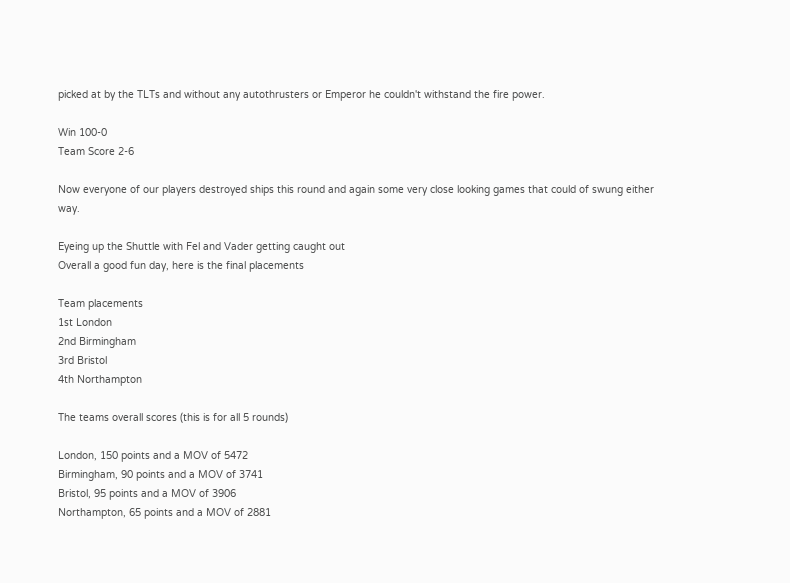picked at by the TLTs and without any autothrusters or Emperor he couldn't withstand the fire power.

Win 100-0
Team Score 2-6

Now everyone of our players destroyed ships this round and again some very close looking games that could of swung either way.

Eyeing up the Shuttle with Fel and Vader getting caught out
Overall a good fun day, here is the final placements

Team placements
1st London
2nd Birmingham
3rd Bristol
4th Northampton

The teams overall scores (this is for all 5 rounds)

London, 150 points and a MOV of 5472
Birmingham, 90 points and a MOV of 3741
Bristol, 95 points and a MOV of 3906
Northampton, 65 points and a MOV of 2881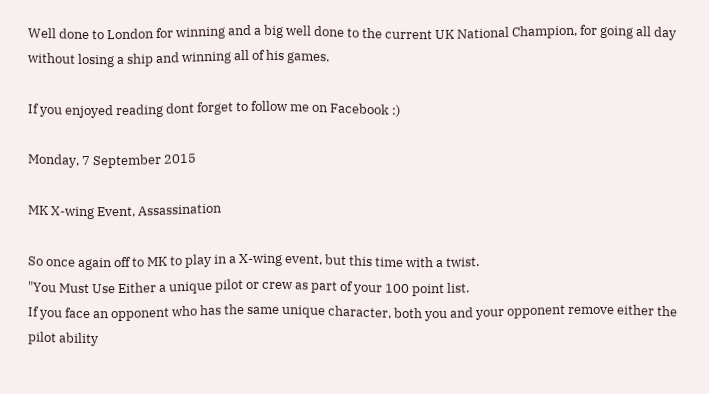Well done to London for winning and a big well done to the current UK National Champion, for going all day without losing a ship and winning all of his games.

If you enjoyed reading dont forget to follow me on Facebook :)

Monday, 7 September 2015

MK X-wing Event, Assassination

So once again off to MK to play in a X-wing event, but this time with a twist.
"You Must Use Either a unique pilot or crew as part of your 100 point list.
If you face an opponent who has the same unique character, both you and your opponent remove either the pilot ability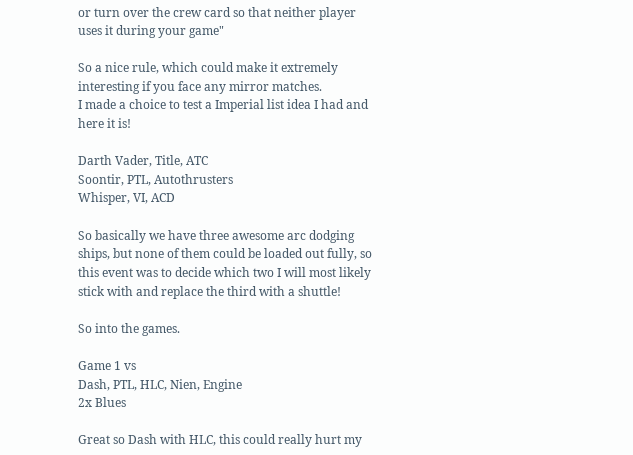or turn over the crew card so that neither player uses it during your game"

So a nice rule, which could make it extremely interesting if you face any mirror matches.
I made a choice to test a Imperial list idea I had and here it is!

Darth Vader, Title, ATC
Soontir, PTL, Autothrusters
Whisper, VI, ACD

So basically we have three awesome arc dodging ships, but none of them could be loaded out fully, so this event was to decide which two I will most likely stick with and replace the third with a shuttle!

So into the games.

Game 1 vs
Dash, PTL, HLC, Nien, Engine
2x Blues

Great so Dash with HLC, this could really hurt my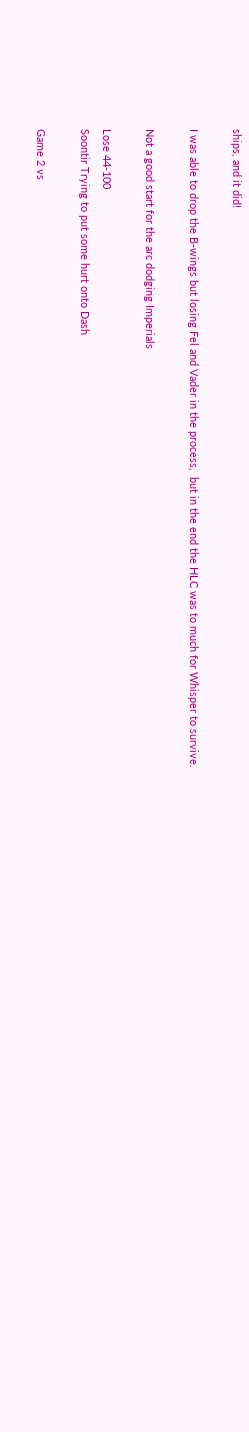ships, and it did!

I was able to drop the B-wings but losing Fel and Vader in the process,  but in the end the HLC was to much for Whisper to survive.

Not a good start for the arc dodging Imperials

Lose 44-100
Soontir Trying to put some hurt onto Dash

Game 2 vs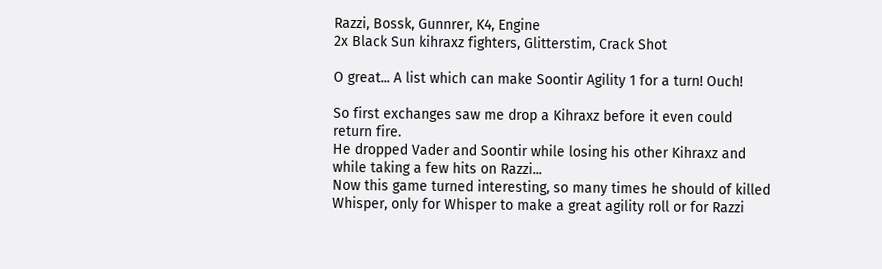Razzi, Bossk, Gunnrer, K4, Engine
2x Black Sun kihraxz fighters, Glitterstim, Crack Shot

O great... A list which can make Soontir Agility 1 for a turn! Ouch!

So first exchanges saw me drop a Kihraxz before it even could return fire.
He dropped Vader and Soontir while losing his other Kihraxz and while taking a few hits on Razzi...
Now this game turned interesting, so many times he should of killed Whisper, only for Whisper to make a great agility roll or for Razzi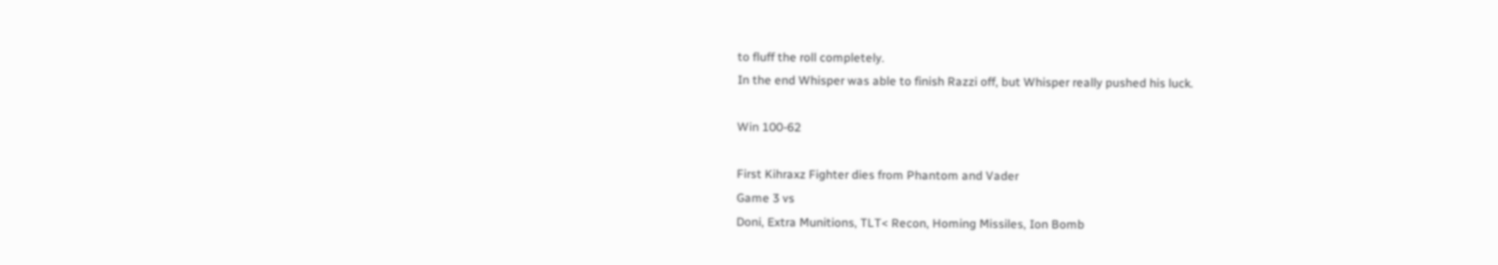to fluff the roll completely.
In the end Whisper was able to finish Razzi off, but Whisper really pushed his luck.

Win 100-62

First Kihraxz Fighter dies from Phantom and Vader
Game 3 vs
Doni, Extra Munitions, TLT< Recon, Homing Missiles, Ion Bomb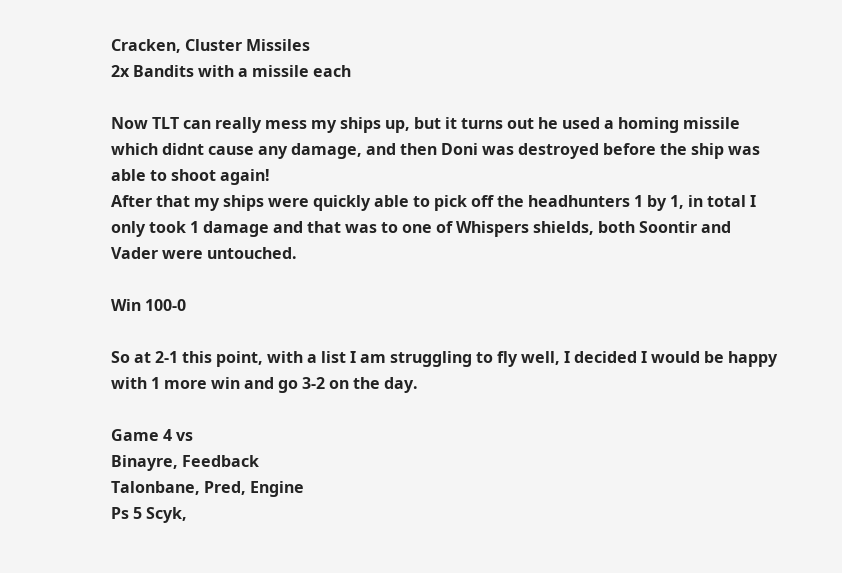Cracken, Cluster Missiles
2x Bandits with a missile each

Now TLT can really mess my ships up, but it turns out he used a homing missile which didnt cause any damage, and then Doni was destroyed before the ship was able to shoot again!
After that my ships were quickly able to pick off the headhunters 1 by 1, in total I only took 1 damage and that was to one of Whispers shields, both Soontir and Vader were untouched.

Win 100-0

So at 2-1 this point, with a list I am struggling to fly well, I decided I would be happy with 1 more win and go 3-2 on the day.

Game 4 vs
Binayre, Feedback
Talonbane, Pred, Engine
Ps 5 Scyk,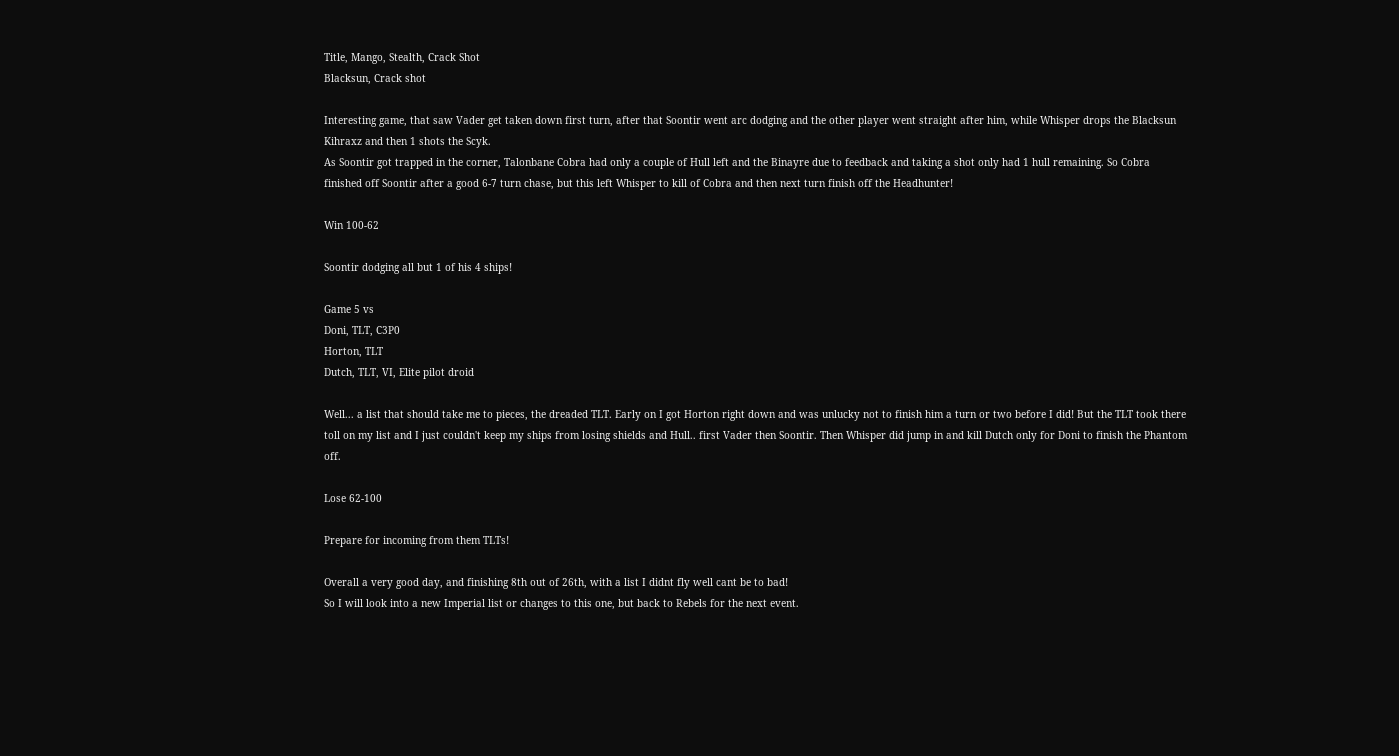Title, Mango, Stealth, Crack Shot
Blacksun, Crack shot

Interesting game, that saw Vader get taken down first turn, after that Soontir went arc dodging and the other player went straight after him, while Whisper drops the Blacksun Kihraxz and then 1 shots the Scyk.
As Soontir got trapped in the corner, Talonbane Cobra had only a couple of Hull left and the Binayre due to feedback and taking a shot only had 1 hull remaining. So Cobra finished off Soontir after a good 6-7 turn chase, but this left Whisper to kill of Cobra and then next turn finish off the Headhunter!

Win 100-62

Soontir dodging all but 1 of his 4 ships!

Game 5 vs
Doni, TLT, C3P0
Horton, TLT
Dutch, TLT, VI, Elite pilot droid

Well... a list that should take me to pieces, the dreaded TLT. Early on I got Horton right down and was unlucky not to finish him a turn or two before I did! But the TLT took there toll on my list and I just couldn't keep my ships from losing shields and Hull.. first Vader then Soontir. Then Whisper did jump in and kill Dutch only for Doni to finish the Phantom off.

Lose 62-100

Prepare for incoming from them TLTs!

Overall a very good day, and finishing 8th out of 26th, with a list I didnt fly well cant be to bad!
So I will look into a new Imperial list or changes to this one, but back to Rebels for the next event.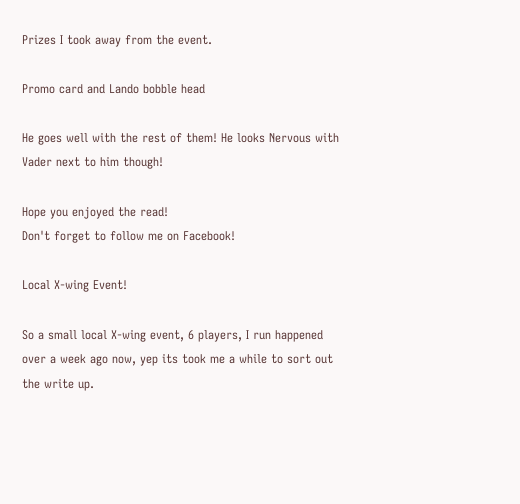Prizes I took away from the event.

Promo card and Lando bobble head

He goes well with the rest of them! He looks Nervous with Vader next to him though!

Hope you enjoyed the read!
Don't forget to follow me on Facebook!

Local X-wing Event!

So a small local X-wing event, 6 players, I run happened over a week ago now, yep its took me a while to sort out the write up.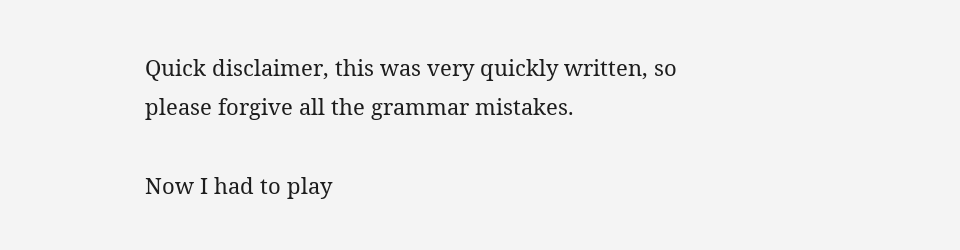Quick disclaimer, this was very quickly written, so please forgive all the grammar mistakes.

Now I had to play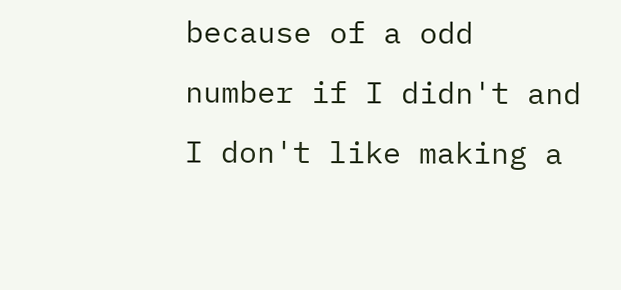because of a odd number if I didn't and I don't like making a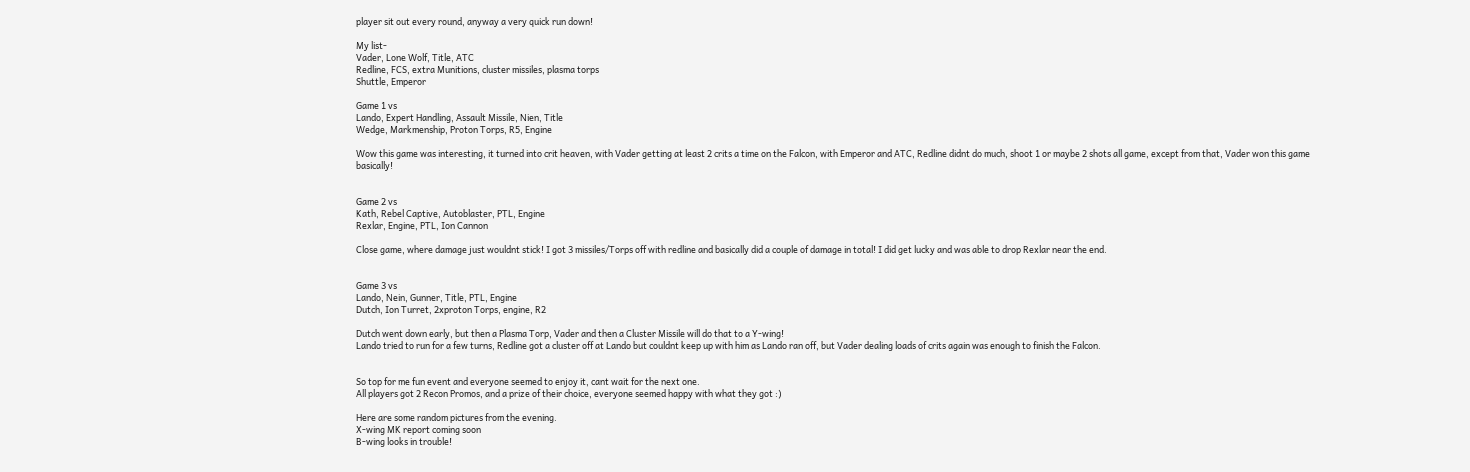player sit out every round, anyway a very quick run down!

My list-
Vader, Lone Wolf, Title, ATC
Redline, FCS, extra Munitions, cluster missiles, plasma torps
Shuttle, Emperor

Game 1 vs
Lando, Expert Handling, Assault Missile, Nien, Title
Wedge, Markmenship, Proton Torps, R5, Engine

Wow this game was interesting, it turned into crit heaven, with Vader getting at least 2 crits a time on the Falcon, with Emperor and ATC, Redline didnt do much, shoot 1 or maybe 2 shots all game, except from that, Vader won this game basically!


Game 2 vs
Kath, Rebel Captive, Autoblaster, PTL, Engine
Rexlar, Engine, PTL, Ion Cannon

Close game, where damage just wouldnt stick! I got 3 missiles/Torps off with redline and basically did a couple of damage in total! I did get lucky and was able to drop Rexlar near the end.


Game 3 vs
Lando, Nein, Gunner, Title, PTL, Engine
Dutch, Ion Turret, 2xproton Torps, engine, R2

Dutch went down early, but then a Plasma Torp, Vader and then a Cluster Missile will do that to a Y-wing!
Lando tried to run for a few turns, Redline got a cluster off at Lando but couldnt keep up with him as Lando ran off, but Vader dealing loads of crits again was enough to finish the Falcon.


So top for me fun event and everyone seemed to enjoy it, cant wait for the next one.
All players got 2 Recon Promos, and a prize of their choice, everyone seemed happy with what they got :)

Here are some random pictures from the evening.
X-wing MK report coming soon
B-wing looks in trouble!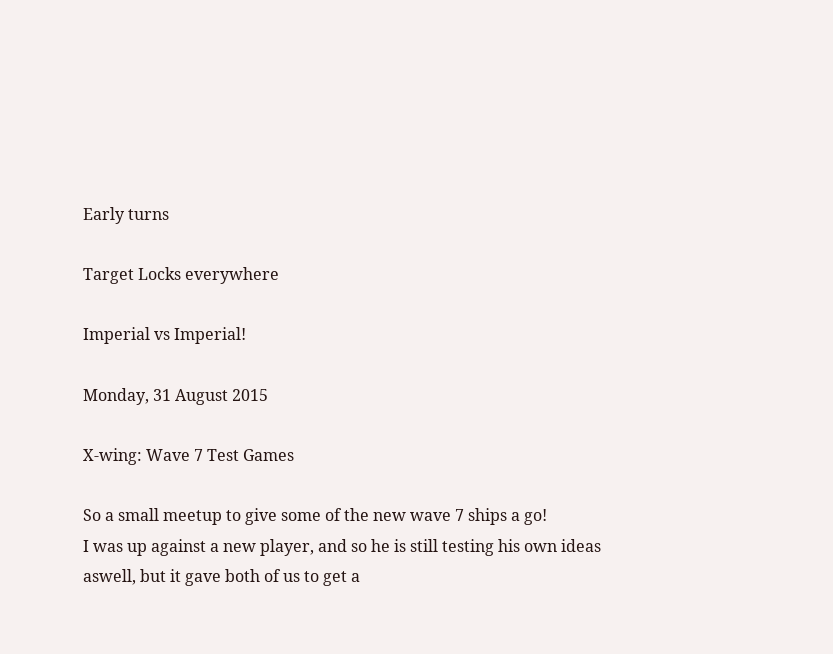Early turns

Target Locks everywhere

Imperial vs Imperial!

Monday, 31 August 2015

X-wing: Wave 7 Test Games

So a small meetup to give some of the new wave 7 ships a go!
I was up against a new player, and so he is still testing his own ideas aswell, but it gave both of us to get a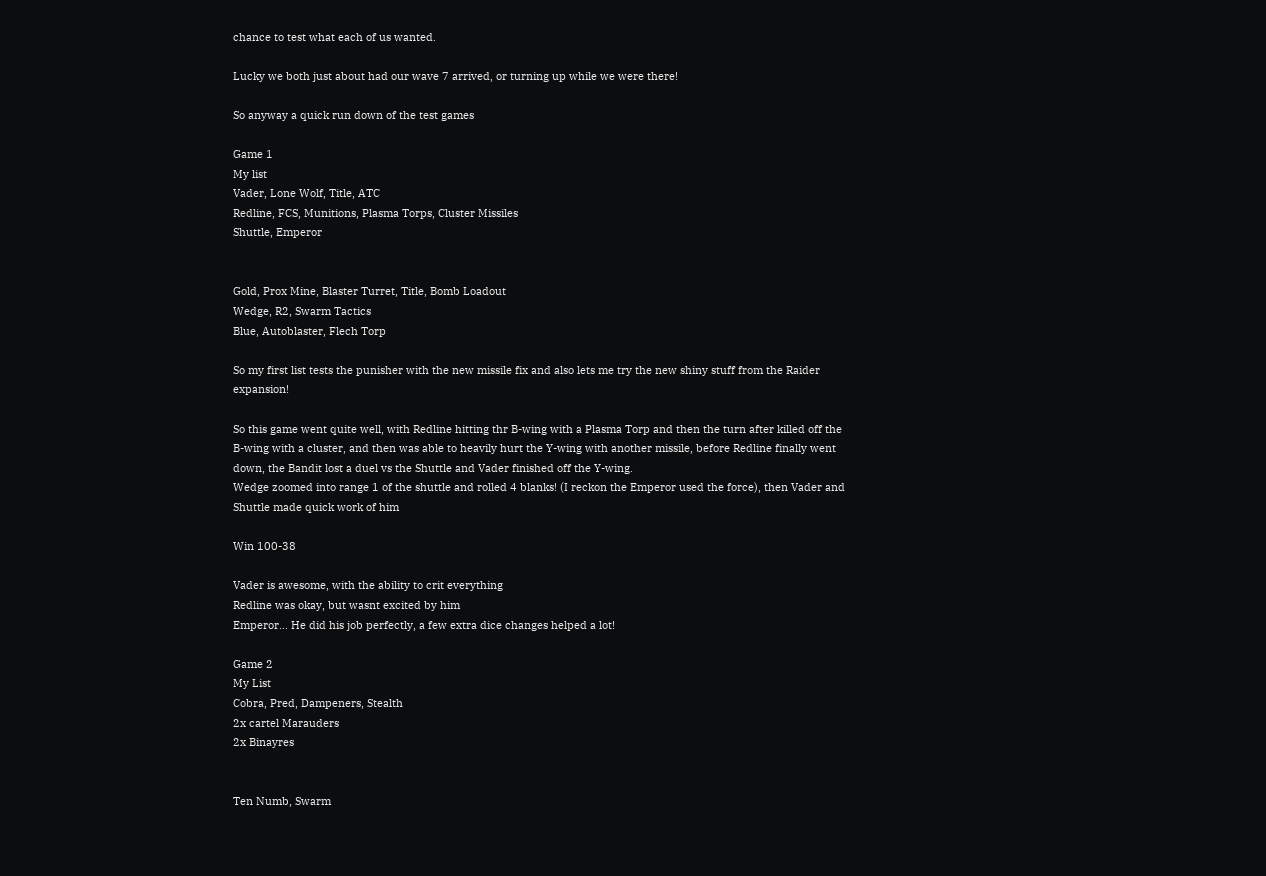chance to test what each of us wanted.

Lucky we both just about had our wave 7 arrived, or turning up while we were there!

So anyway a quick run down of the test games

Game 1
My list
Vader, Lone Wolf, Title, ATC
Redline, FCS, Munitions, Plasma Torps, Cluster Missiles
Shuttle, Emperor


Gold, Prox Mine, Blaster Turret, Title, Bomb Loadout
Wedge, R2, Swarm Tactics
Blue, Autoblaster, Flech Torp

So my first list tests the punisher with the new missile fix and also lets me try the new shiny stuff from the Raider expansion!

So this game went quite well, with Redline hitting thr B-wing with a Plasma Torp and then the turn after killed off the B-wing with a cluster, and then was able to heavily hurt the Y-wing with another missile, before Redline finally went down, the Bandit lost a duel vs the Shuttle and Vader finished off the Y-wing.
Wedge zoomed into range 1 of the shuttle and rolled 4 blanks! (I reckon the Emperor used the force), then Vader and Shuttle made quick work of him

Win 100-38

Vader is awesome, with the ability to crit everything
Redline was okay, but wasnt excited by him
Emperor... He did his job perfectly, a few extra dice changes helped a lot!

Game 2
My List
Cobra, Pred, Dampeners, Stealth
2x cartel Marauders
2x Binayres


Ten Numb, Swarm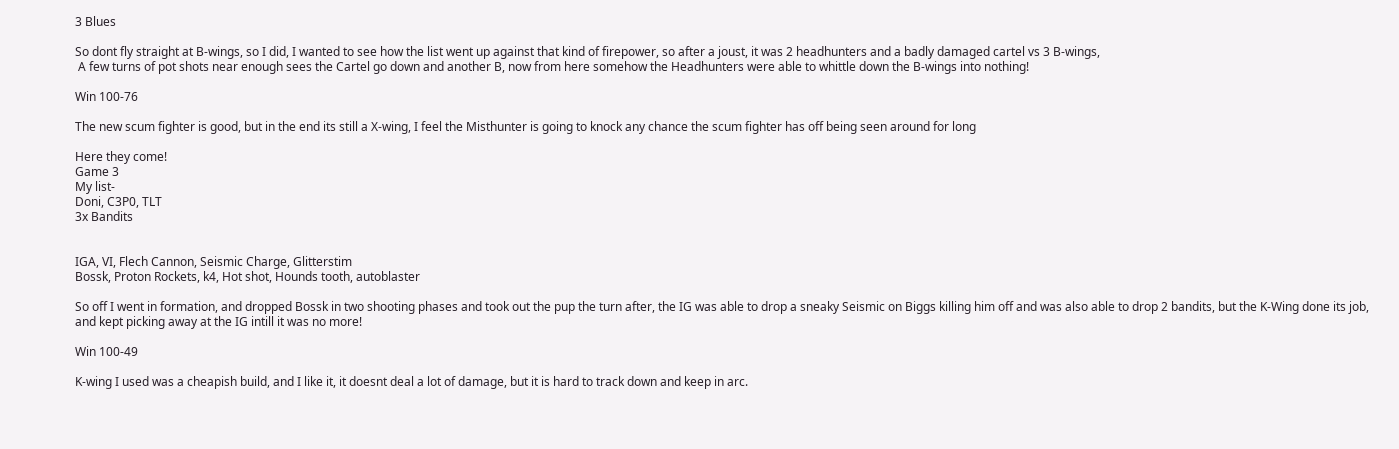3 Blues

So dont fly straight at B-wings, so I did, I wanted to see how the list went up against that kind of firepower, so after a joust, it was 2 headhunters and a badly damaged cartel vs 3 B-wings,
 A few turns of pot shots near enough sees the Cartel go down and another B, now from here somehow the Headhunters were able to whittle down the B-wings into nothing!

Win 100-76

The new scum fighter is good, but in the end its still a X-wing, I feel the Misthunter is going to knock any chance the scum fighter has off being seen around for long

Here they come!
Game 3
My list-
Doni, C3P0, TLT
3x Bandits


IGA, VI, Flech Cannon, Seismic Charge, Glitterstim
Bossk, Proton Rockets, k4, Hot shot, Hounds tooth, autoblaster

So off I went in formation, and dropped Bossk in two shooting phases and took out the pup the turn after, the IG was able to drop a sneaky Seismic on Biggs killing him off and was also able to drop 2 bandits, but the K-Wing done its job, and kept picking away at the IG intill it was no more!

Win 100-49

K-wing I used was a cheapish build, and I like it, it doesnt deal a lot of damage, but it is hard to track down and keep in arc.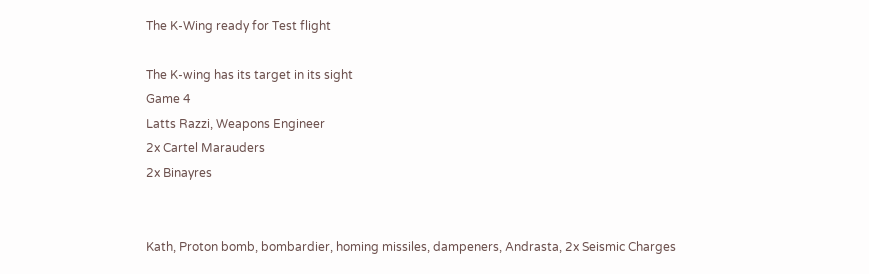The K-Wing ready for Test flight

The K-wing has its target in its sight
Game 4
Latts Razzi, Weapons Engineer
2x Cartel Marauders
2x Binayres


Kath, Proton bomb, bombardier, homing missiles, dampeners, Andrasta, 2x Seismic Charges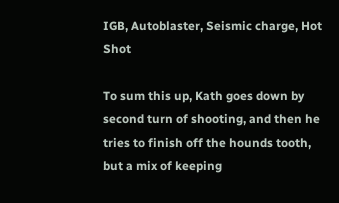IGB, Autoblaster, Seismic charge, Hot Shot

To sum this up, Kath goes down by second turn of shooting, and then he tries to finish off the hounds tooth, but a mix of keeping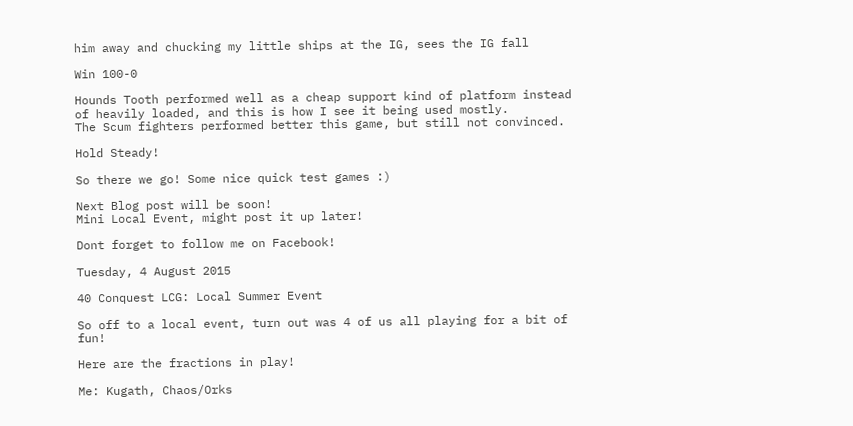him away and chucking my little ships at the IG, sees the IG fall

Win 100-0

Hounds Tooth performed well as a cheap support kind of platform instead of heavily loaded, and this is how I see it being used mostly.
The Scum fighters performed better this game, but still not convinced.

Hold Steady!

So there we go! Some nice quick test games :)

Next Blog post will be soon!
Mini Local Event, might post it up later!

Dont forget to follow me on Facebook!

Tuesday, 4 August 2015

40 Conquest LCG: Local Summer Event

So off to a local event, turn out was 4 of us all playing for a bit of fun!

Here are the fractions in play!

Me: Kugath, Chaos/Orks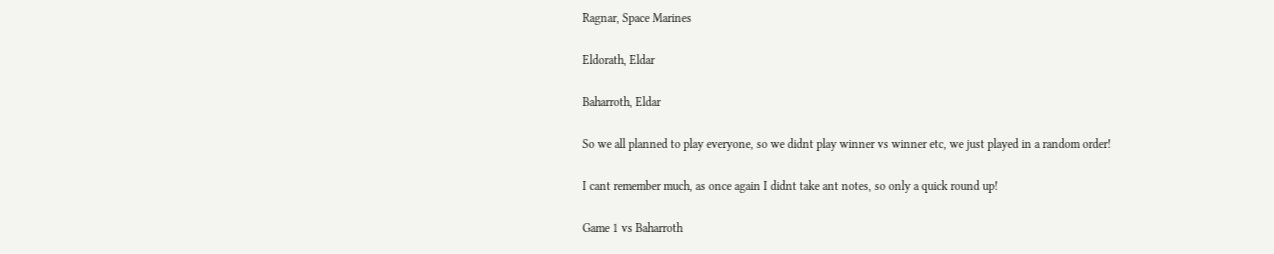Ragnar, Space Marines

Eldorath, Eldar

Baharroth, Eldar

So we all planned to play everyone, so we didnt play winner vs winner etc, we just played in a random order!

I cant remember much, as once again I didnt take ant notes, so only a quick round up!

Game 1 vs Baharroth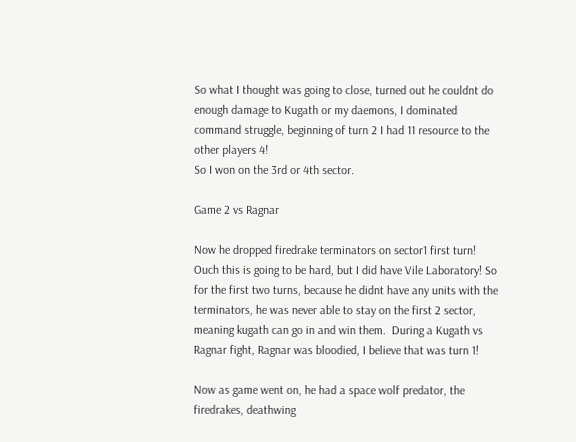So what I thought was going to close, turned out he couldnt do enough damage to Kugath or my daemons, I dominated command struggle, beginning of turn 2 I had 11 resource to the other players 4!
So I won on the 3rd or 4th sector.

Game 2 vs Ragnar

Now he dropped firedrake terminators on sector1 first turn!
Ouch this is going to be hard, but I did have Vile Laboratory! So for the first two turns, because he didnt have any units with the terminators, he was never able to stay on the first 2 sector, meaning kugath can go in and win them.  During a Kugath vs Ragnar fight, Ragnar was bloodied, I believe that was turn 1!

Now as game went on, he had a space wolf predator, the firedrakes, deathwing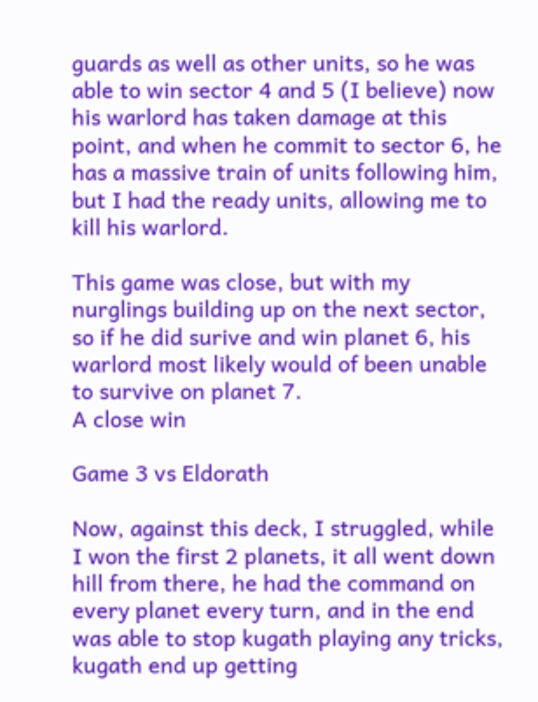guards as well as other units, so he was able to win sector 4 and 5 (I believe) now his warlord has taken damage at this point, and when he commit to sector 6, he has a massive train of units following him, but I had the ready units, allowing me to kill his warlord.

This game was close, but with my nurglings building up on the next sector, so if he did surive and win planet 6, his warlord most likely would of been unable to survive on planet 7.
A close win

Game 3 vs Eldorath

Now, against this deck, I struggled, while I won the first 2 planets, it all went down hill from there, he had the command on every planet every turn, and in the end was able to stop kugath playing any tricks, kugath end up getting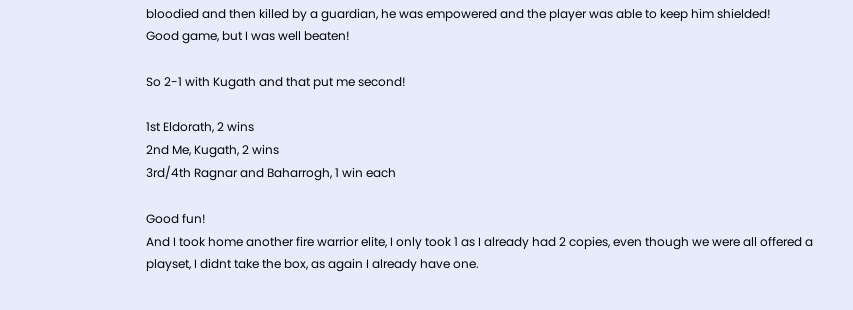bloodied and then killed by a guardian, he was empowered and the player was able to keep him shielded!
Good game, but I was well beaten!

So 2-1 with Kugath and that put me second!

1st Eldorath, 2 wins
2nd Me, Kugath, 2 wins
3rd/4th Ragnar and Baharrogh, 1 win each

Good fun!
And I took home another fire warrior elite, I only took 1 as I already had 2 copies, even though we were all offered a playset, I didnt take the box, as again I already have one.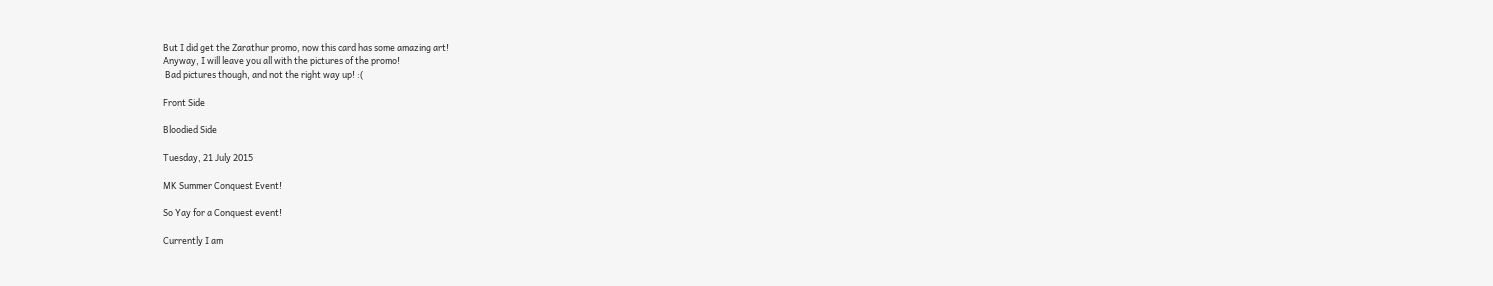But I did get the Zarathur promo, now this card has some amazing art!
Anyway, I will leave you all with the pictures of the promo!
 Bad pictures though, and not the right way up! :(

Front Side

Bloodied Side

Tuesday, 21 July 2015

MK Summer Conquest Event!

So Yay for a Conquest event!

Currently I am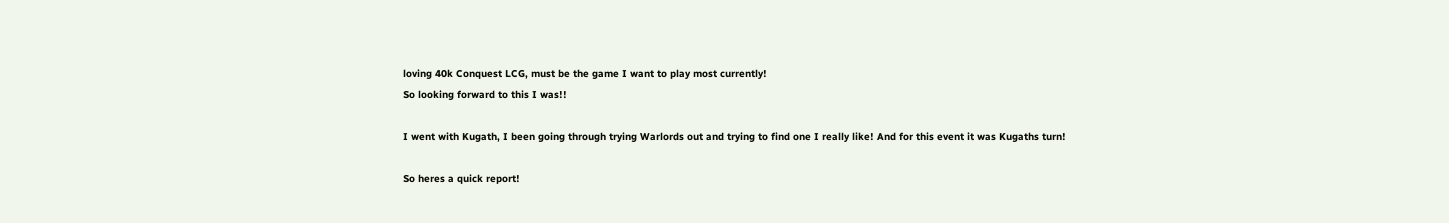loving 40k Conquest LCG, must be the game I want to play most currently!
So looking forward to this I was!!

I went with Kugath, I been going through trying Warlords out and trying to find one I really like! And for this event it was Kugaths turn!

So heres a quick report!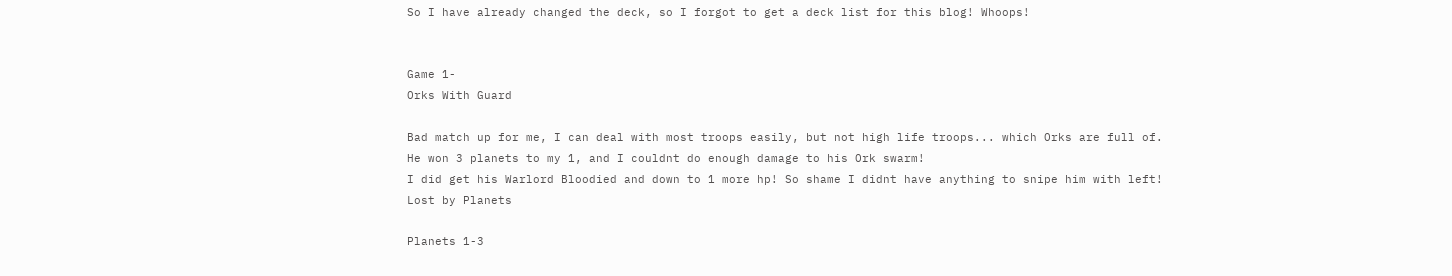So I have already changed the deck, so I forgot to get a deck list for this blog! Whoops!


Game 1-
Orks With Guard

Bad match up for me, I can deal with most troops easily, but not high life troops... which Orks are full of.
He won 3 planets to my 1, and I couldnt do enough damage to his Ork swarm!
I did get his Warlord Bloodied and down to 1 more hp! So shame I didnt have anything to snipe him with left!
Lost by Planets

Planets 1-3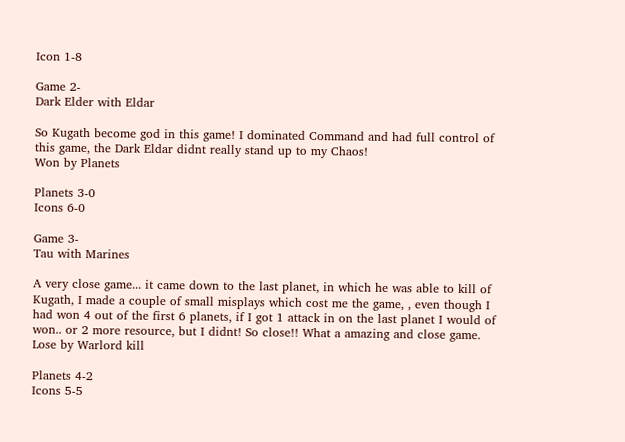Icon 1-8

Game 2-
Dark Elder with Eldar

So Kugath become god in this game! I dominated Command and had full control of this game, the Dark Eldar didnt really stand up to my Chaos!
Won by Planets

Planets 3-0
Icons 6-0

Game 3-
Tau with Marines

A very close game... it came down to the last planet, in which he was able to kill of Kugath, I made a couple of small misplays which cost me the game, , even though I had won 4 out of the first 6 planets, if I got 1 attack in on the last planet I would of won.. or 2 more resource, but I didnt! So close!! What a amazing and close game.
Lose by Warlord kill

Planets 4-2
Icons 5-5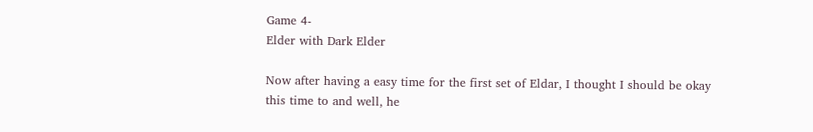Game 4-
Elder with Dark Elder

Now after having a easy time for the first set of Eldar, I thought I should be okay this time to and well, he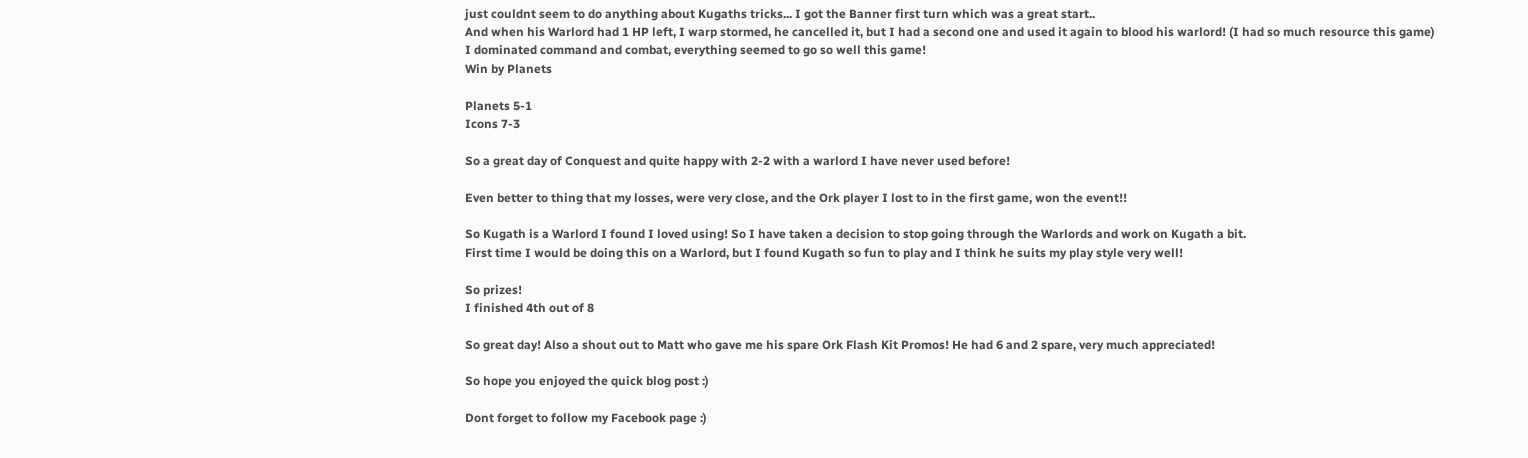just couldnt seem to do anything about Kugaths tricks... I got the Banner first turn which was a great start..
And when his Warlord had 1 HP left, I warp stormed, he cancelled it, but I had a second one and used it again to blood his warlord! (I had so much resource this game)
I dominated command and combat, everything seemed to go so well this game!
Win by Planets

Planets 5-1
Icons 7-3

So a great day of Conquest and quite happy with 2-2 with a warlord I have never used before!

Even better to thing that my losses, were very close, and the Ork player I lost to in the first game, won the event!!

So Kugath is a Warlord I found I loved using! So I have taken a decision to stop going through the Warlords and work on Kugath a bit.
First time I would be doing this on a Warlord, but I found Kugath so fun to play and I think he suits my play style very well!

So prizes!
I finished 4th out of 8

So great day! Also a shout out to Matt who gave me his spare Ork Flash Kit Promos! He had 6 and 2 spare, very much appreciated!

So hope you enjoyed the quick blog post :)

Dont forget to follow my Facebook page :)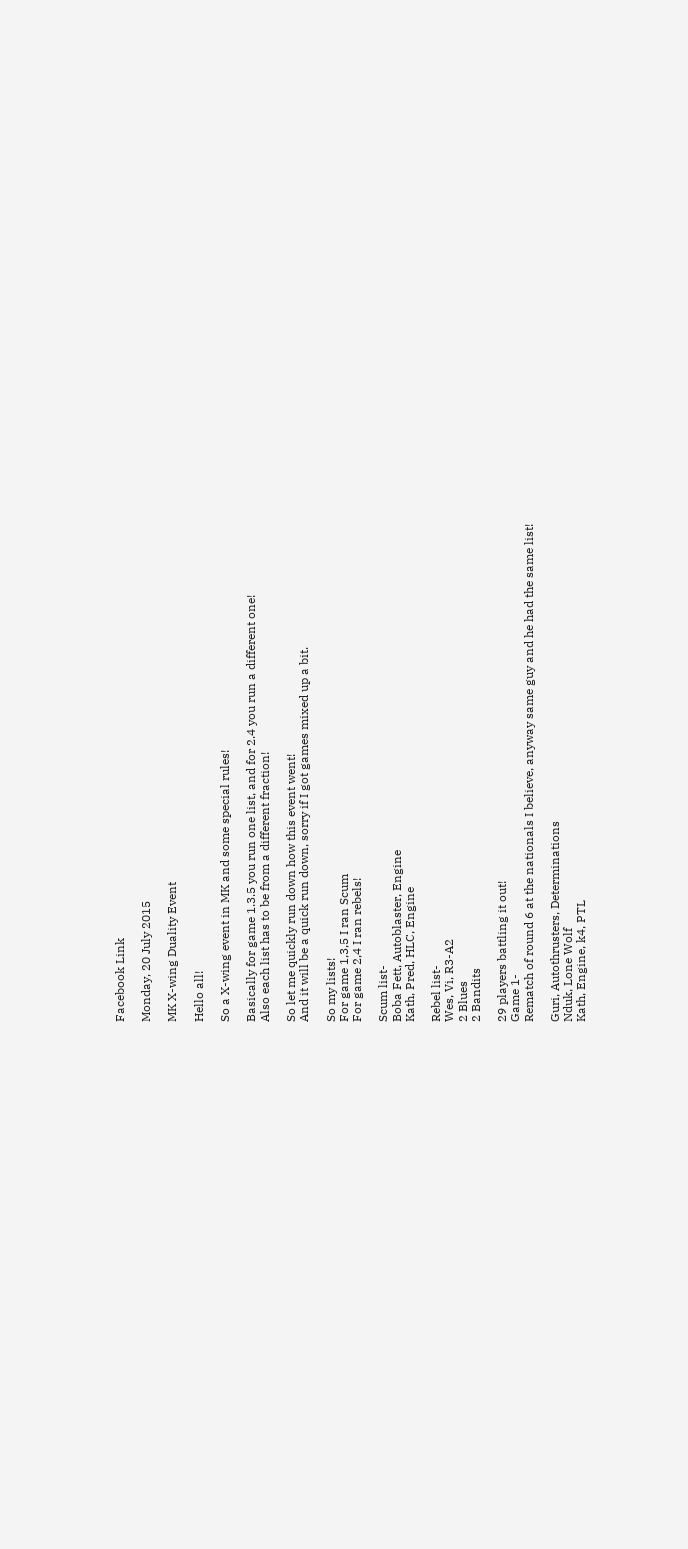Facebook Link

Monday, 20 July 2015

MK X-wing Duality Event

Hello all!

So a X-wing event in MK and some special rules!

Basically for game 1.3.5 you run one list, and for 2.4 you run a different one!
Also each list has to be from a different fraction!

So let me quickly run down how this event went!
And it will be a quick run down, sorry if I got games mixed up a bit.

So my lists!
For game 1,3,5 I ran Scum
For game 2,4 I ran rebels!

Scum list-
Boba Fett, Autoblaster, Engine
Kath, Pred, HLC, Engine

Rebel list-
Wes, Vi, R3-A2
2 Blues
2 Bandits

29 players battling it out!
Game 1-
Rematch of round 6 at the nationals I believe, anyway same guy and he had the same list!

Guri, Autothrusters, Determinations
Nduk, Lone Wolf
Kath, Engine, k4, PTL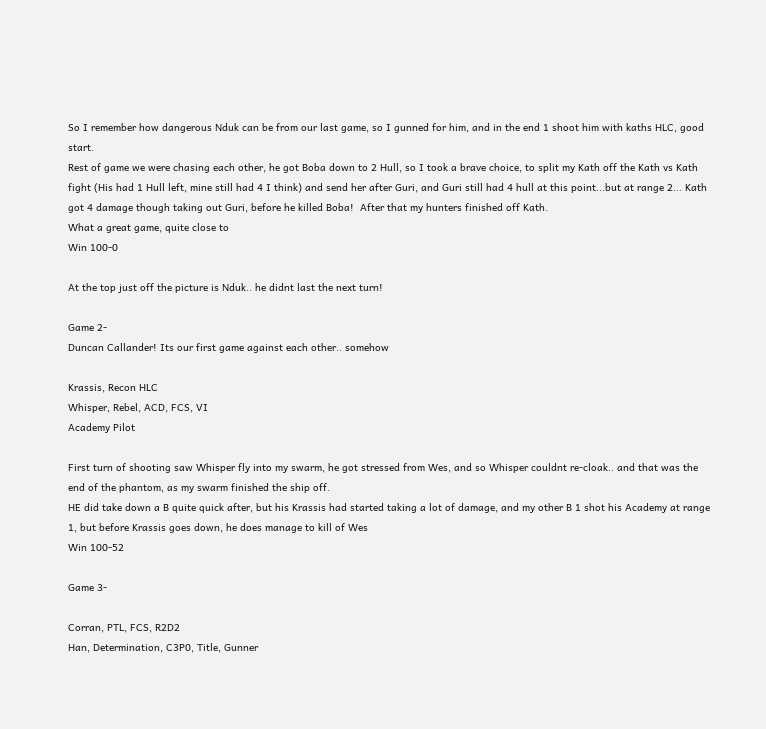So I remember how dangerous Nduk can be from our last game, so I gunned for him, and in the end 1 shoot him with kaths HLC, good start.
Rest of game we were chasing each other, he got Boba down to 2 Hull, so I took a brave choice, to split my Kath off the Kath vs Kath fight (His had 1 Hull left, mine still had 4 I think) and send her after Guri, and Guri still had 4 hull at this point...but at range 2... Kath got 4 damage though taking out Guri, before he killed Boba!  After that my hunters finished off Kath.
What a great game, quite close to
Win 100-0

At the top just off the picture is Nduk.. he didnt last the next turn!

Game 2-
Duncan Callander! Its our first game against each other.. somehow

Krassis, Recon HLC
Whisper, Rebel, ACD, FCS, VI
Academy Pilot

First turn of shooting saw Whisper fly into my swarm, he got stressed from Wes, and so Whisper couldnt re-cloak.. and that was the end of the phantom, as my swarm finished the ship off.
HE did take down a B quite quick after, but his Krassis had started taking a lot of damage, and my other B 1 shot his Academy at range 1, but before Krassis goes down, he does manage to kill of Wes
Win 100-52

Game 3-

Corran, PTL, FCS, R2D2
Han, Determination, C3P0, Title, Gunner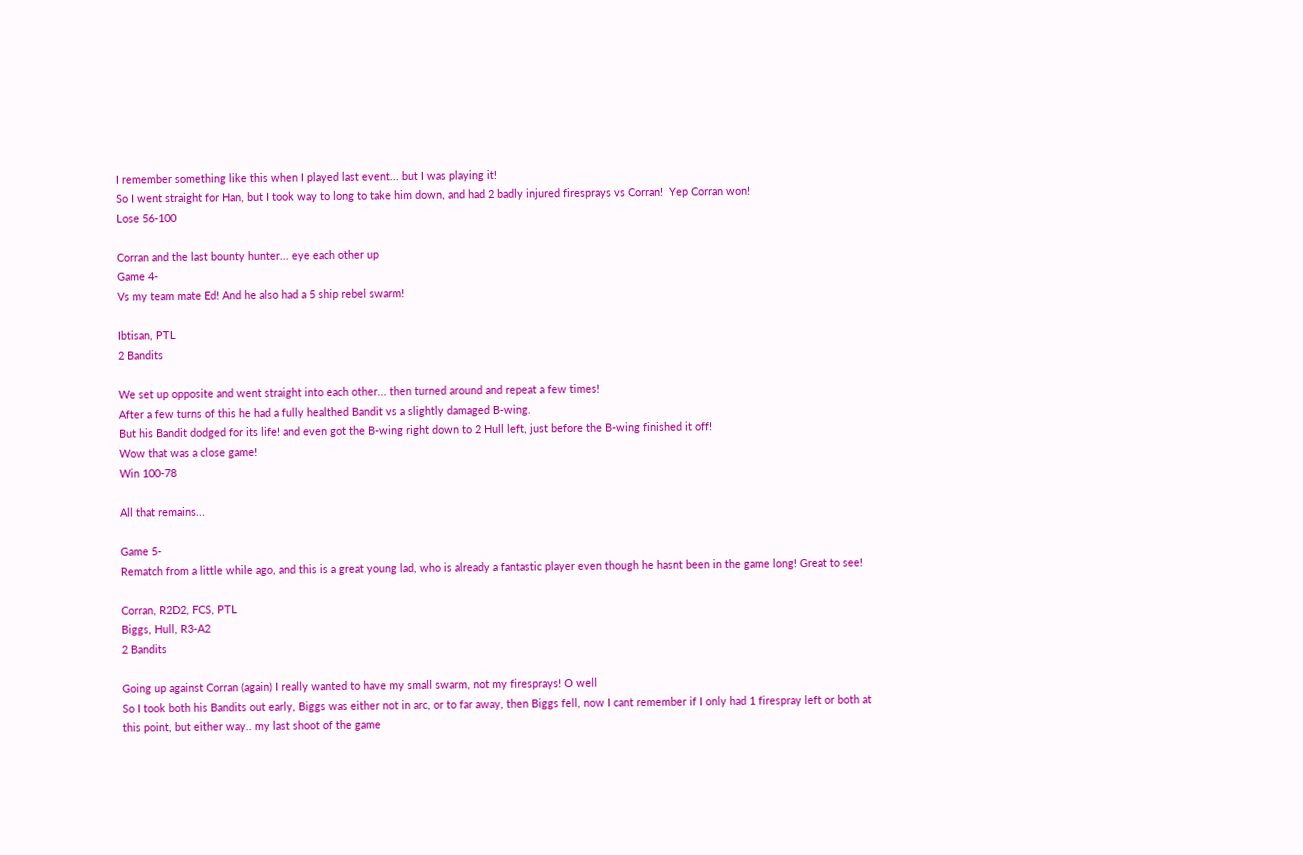I remember something like this when I played last event... but I was playing it!
So I went straight for Han, but I took way to long to take him down, and had 2 badly injured firesprays vs Corran!  Yep Corran won!
Lose 56-100

Corran and the last bounty hunter... eye each other up
Game 4-
Vs my team mate Ed! And he also had a 5 ship rebel swarm!

Ibtisan, PTL
2 Bandits

We set up opposite and went straight into each other... then turned around and repeat a few times!
After a few turns of this he had a fully healthed Bandit vs a slightly damaged B-wing.
But his Bandit dodged for its life! and even got the B-wing right down to 2 Hull left, just before the B-wing finished it off!
Wow that was a close game!
Win 100-78

All that remains...

Game 5-
Rematch from a little while ago, and this is a great young lad, who is already a fantastic player even though he hasnt been in the game long! Great to see!

Corran, R2D2, FCS, PTL
Biggs, Hull, R3-A2
2 Bandits

Going up against Corran (again) I really wanted to have my small swarm, not my firesprays! O well
So I took both his Bandits out early, Biggs was either not in arc, or to far away, then Biggs fell, now I cant remember if I only had 1 firespray left or both at this point, but either way.. my last shoot of the game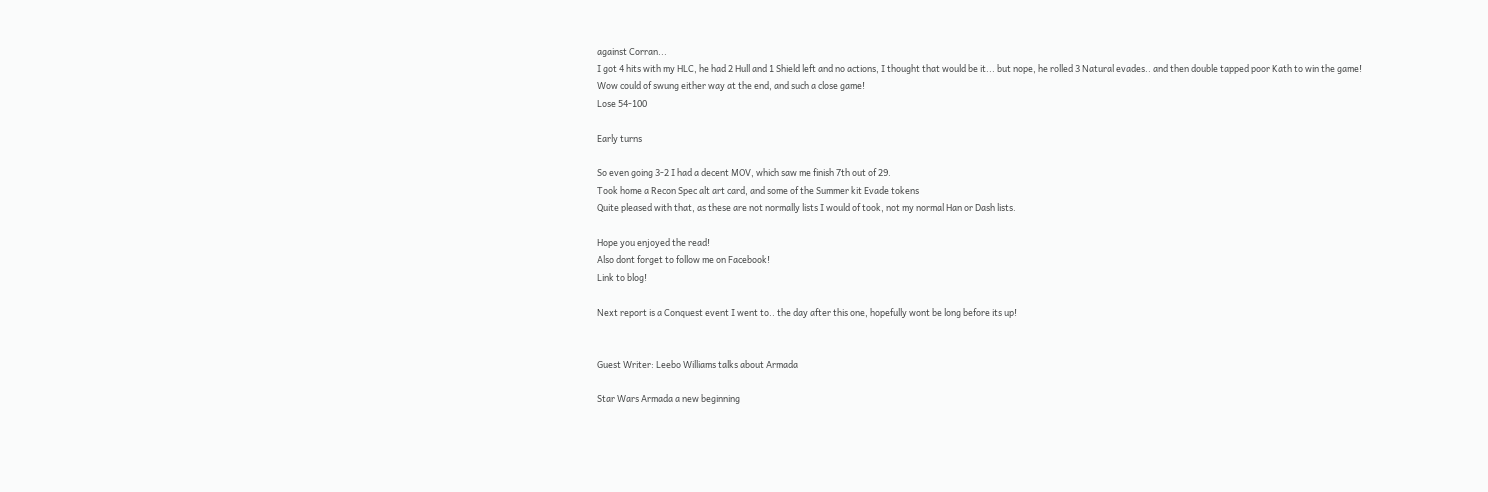against Corran...
I got 4 hits with my HLC, he had 2 Hull and 1 Shield left and no actions, I thought that would be it... but nope, he rolled 3 Natural evades.. and then double tapped poor Kath to win the game!
Wow could of swung either way at the end, and such a close game!
Lose 54-100

Early turns

So even going 3-2 I had a decent MOV, which saw me finish 7th out of 29.
Took home a Recon Spec alt art card, and some of the Summer kit Evade tokens
Quite pleased with that, as these are not normally lists I would of took, not my normal Han or Dash lists.

Hope you enjoyed the read!
Also dont forget to follow me on Facebook!
Link to blog!

Next report is a Conquest event I went to.. the day after this one, hopefully wont be long before its up!


Guest Writer: Leebo Williams talks about Armada

Star Wars Armada a new beginning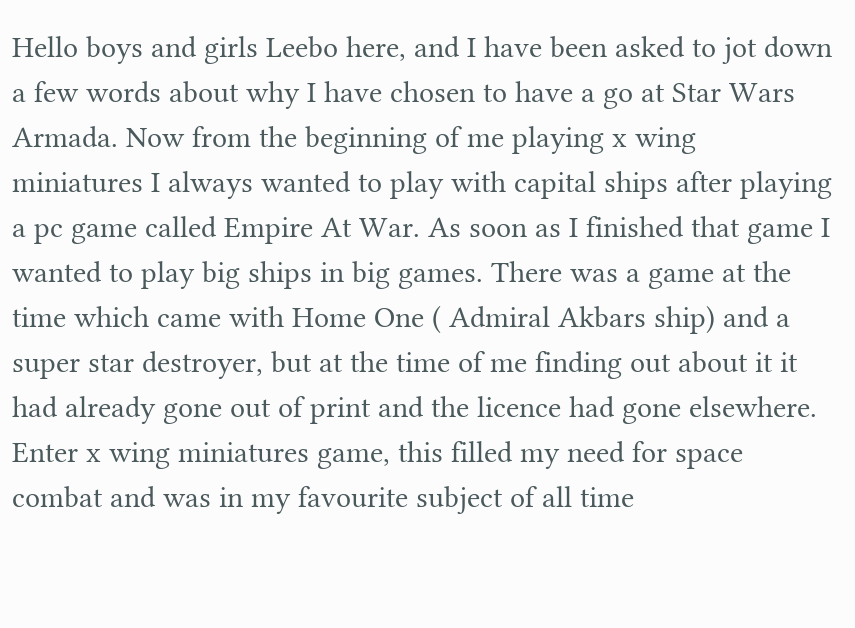Hello boys and girls Leebo here, and I have been asked to jot down a few words about why I have chosen to have a go at Star Wars Armada. Now from the beginning of me playing x wing miniatures I always wanted to play with capital ships after playing a pc game called Empire At War. As soon as I finished that game I wanted to play big ships in big games. There was a game at the time which came with Home One ( Admiral Akbars ship) and a super star destroyer, but at the time of me finding out about it it had already gone out of print and the licence had gone elsewhere. Enter x wing miniatures game, this filled my need for space combat and was in my favourite subject of all time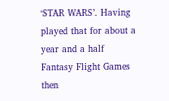‘STAR WARS’. Having played that for about a year and a half Fantasy Flight Games then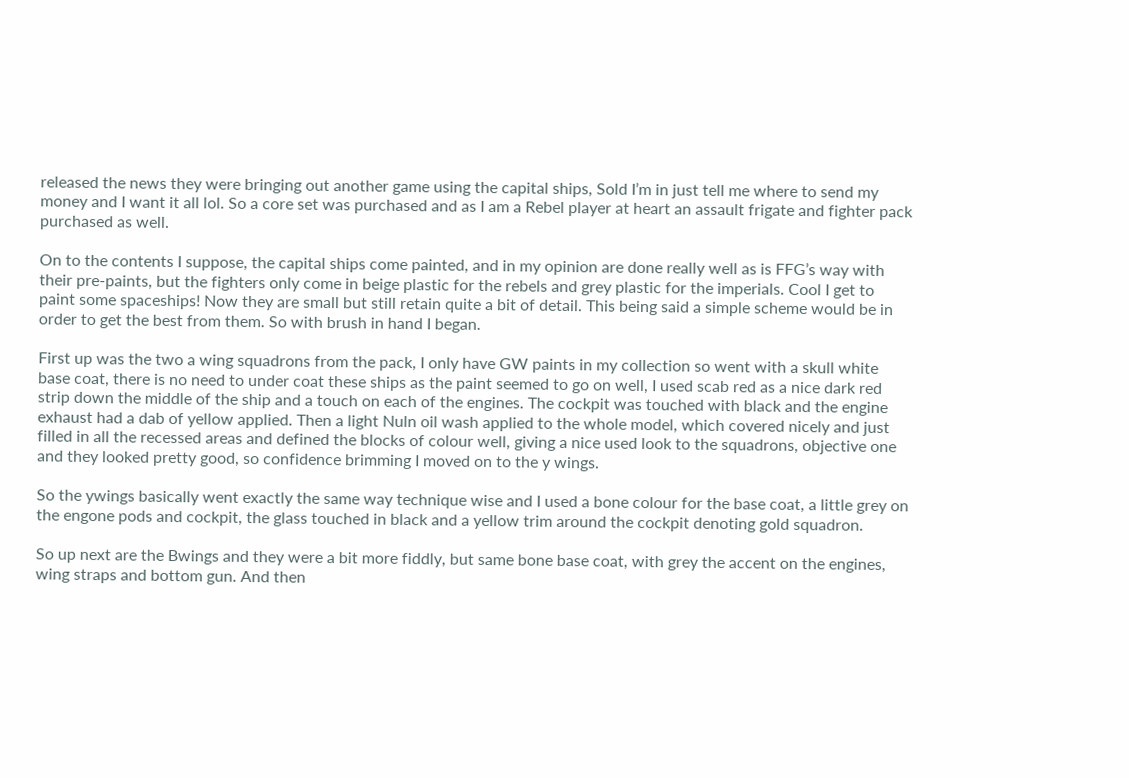released the news they were bringing out another game using the capital ships, Sold I’m in just tell me where to send my money and I want it all lol. So a core set was purchased and as I am a Rebel player at heart an assault frigate and fighter pack purchased as well.

On to the contents I suppose, the capital ships come painted, and in my opinion are done really well as is FFG’s way with their pre-paints, but the fighters only come in beige plastic for the rebels and grey plastic for the imperials. Cool I get to paint some spaceships! Now they are small but still retain quite a bit of detail. This being said a simple scheme would be in order to get the best from them. So with brush in hand I began.

First up was the two a wing squadrons from the pack, I only have GW paints in my collection so went with a skull white base coat, there is no need to under coat these ships as the paint seemed to go on well, I used scab red as a nice dark red strip down the middle of the ship and a touch on each of the engines. The cockpit was touched with black and the engine exhaust had a dab of yellow applied. Then a light Nuln oil wash applied to the whole model, which covered nicely and just filled in all the recessed areas and defined the blocks of colour well, giving a nice used look to the squadrons, objective one and they looked pretty good, so confidence brimming I moved on to the y wings.

So the ywings basically went exactly the same way technique wise and I used a bone colour for the base coat, a little grey on the engone pods and cockpit, the glass touched in black and a yellow trim around the cockpit denoting gold squadron.

So up next are the Bwings and they were a bit more fiddly, but same bone base coat, with grey the accent on the engines, wing straps and bottom gun. And then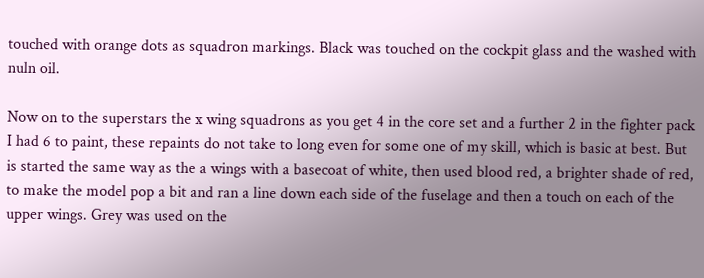touched with orange dots as squadron markings. Black was touched on the cockpit glass and the washed with nuln oil.

Now on to the superstars the x wing squadrons as you get 4 in the core set and a further 2 in the fighter pack I had 6 to paint, these repaints do not take to long even for some one of my skill, which is basic at best. But is started the same way as the a wings with a basecoat of white, then used blood red, a brighter shade of red, to make the model pop a bit and ran a line down each side of the fuselage and then a touch on each of the upper wings. Grey was used on the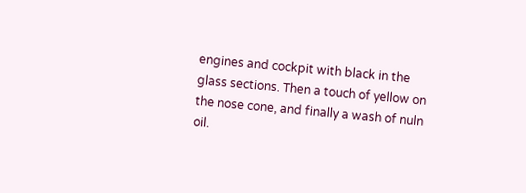engines and cockpit with black in the glass sections. Then a touch of yellow on the nose cone, and finally a wash of nuln oil.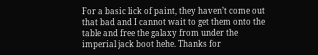For a basic lick of paint, they haven’t come out that bad and I cannot wait to get them onto the table and free the galaxy from under the imperial jack boot hehe. Thanks for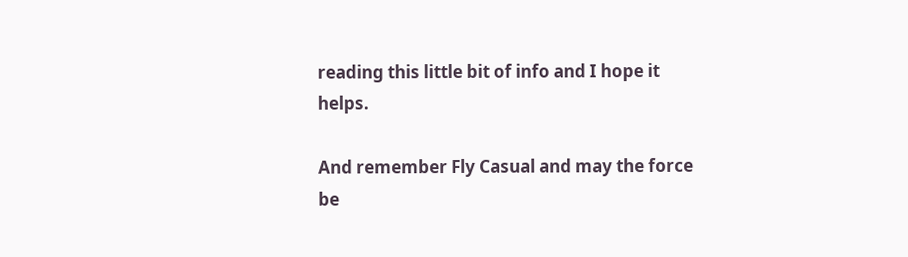reading this little bit of info and I hope it helps.

And remember Fly Casual and may the force be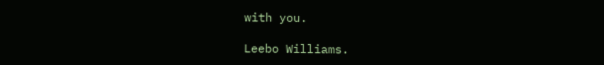with you.

Leebo Williams.